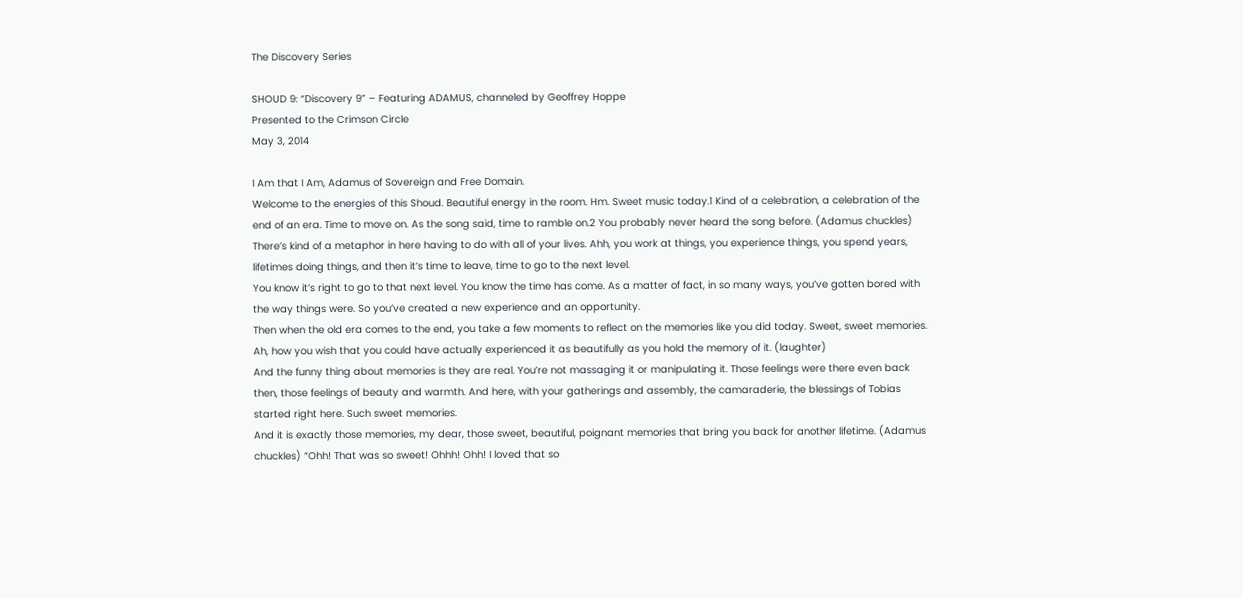The Discovery Series

SHOUD 9: “Discovery 9” – Featuring ADAMUS, channeled by Geoffrey Hoppe
Presented to the Crimson Circle
May 3, 2014

I Am that I Am, Adamus of Sovereign and Free Domain.
Welcome to the energies of this Shoud. Beautiful energy in the room. Hm. Sweet music today.1 Kind of a celebration, a celebration of the end of an era. Time to move on. As the song said, time to ramble on.2 You probably never heard the song before. (Adamus chuckles)
There’s kind of a metaphor in here having to do with all of your lives. Ahh, you work at things, you experience things, you spend years, lifetimes doing things, and then it’s time to leave, time to go to the next level.
You know it’s right to go to that next level. You know the time has come. As a matter of fact, in so many ways, you’ve gotten bored with the way things were. So you’ve created a new experience and an opportunity.
Then when the old era comes to the end, you take a few moments to reflect on the memories like you did today. Sweet, sweet memories. Ah, how you wish that you could have actually experienced it as beautifully as you hold the memory of it. (laughter)
And the funny thing about memories is they are real. You’re not massaging it or manipulating it. Those feelings were there even back then, those feelings of beauty and warmth. And here, with your gatherings and assembly, the camaraderie, the blessings of Tobias started right here. Such sweet memories.
And it is exactly those memories, my dear, those sweet, beautiful, poignant memories that bring you back for another lifetime. (Adamus chuckles) “Ohh! That was so sweet! Ohhh! Ohh! I loved that so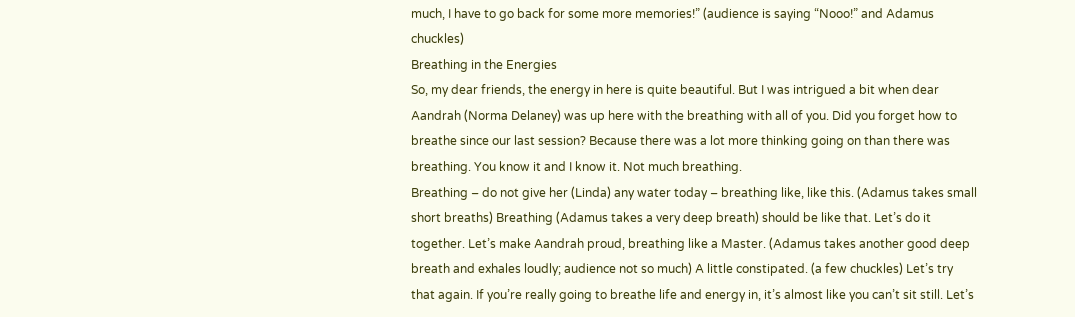much, I have to go back for some more memories!” (audience is saying “Nooo!” and Adamus chuckles)
Breathing in the Energies
So, my dear friends, the energy in here is quite beautiful. But I was intrigued a bit when dear Aandrah (Norma Delaney) was up here with the breathing with all of you. Did you forget how to breathe since our last session? Because there was a lot more thinking going on than there was breathing. You know it and I know it. Not much breathing.
Breathing – do not give her (Linda) any water today – breathing like, like this. (Adamus takes small short breaths) Breathing (Adamus takes a very deep breath) should be like that. Let’s do it together. Let’s make Aandrah proud, breathing like a Master. (Adamus takes another good deep breath and exhales loudly; audience not so much) A little constipated. (a few chuckles) Let’s try that again. If you’re really going to breathe life and energy in, it’s almost like you can’t sit still. Let’s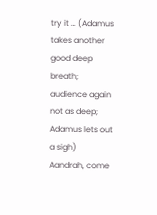try it … (Adamus takes another good deep breath; audience again not as deep; Adamus lets out a sigh)
Aandrah, come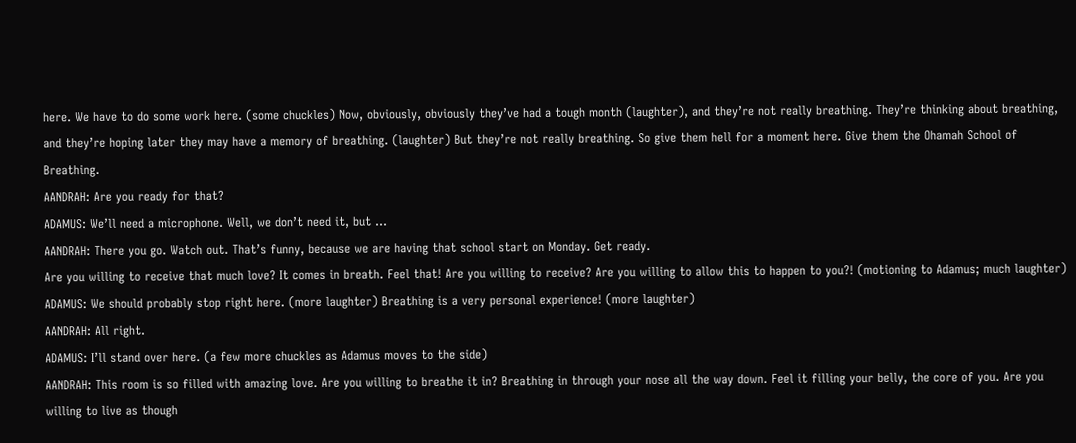here. We have to do some work here. (some chuckles) Now, obviously, obviously they’ve had a tough month (laughter), and they’re not really breathing. They’re thinking about breathing, and they’re hoping later they may have a memory of breathing. (laughter) But they’re not really breathing. So give them hell for a moment here. Give them the Ohamah School of Breathing.
AANDRAH: Are you ready for that?
ADAMUS: We’ll need a microphone. Well, we don’t need it, but …
AANDRAH: There you go. Watch out. That’s funny, because we are having that school start on Monday. Get ready.
Are you willing to receive that much love? It comes in breath. Feel that! Are you willing to receive? Are you willing to allow this to happen to you?! (motioning to Adamus; much laughter)
ADAMUS: We should probably stop right here. (more laughter) Breathing is a very personal experience! (more laughter)
AANDRAH: All right.
ADAMUS: I’ll stand over here. (a few more chuckles as Adamus moves to the side)
AANDRAH: This room is so filled with amazing love. Are you willing to breathe it in? Breathing in through your nose all the way down. Feel it filling your belly, the core of you. Are you willing to live as though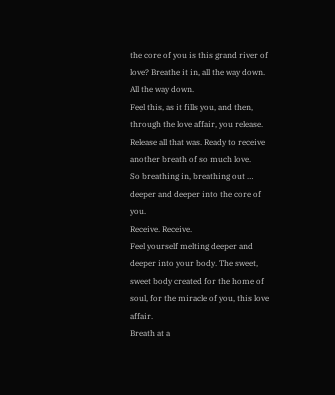the core of you is this grand river of love? Breathe it in, all the way down. All the way down.
Feel this, as it fills you, and then, through the love affair, you release. Release all that was. Ready to receive another breath of so much love.
So breathing in, breathing out … deeper and deeper into the core of you.
Receive. Receive.
Feel yourself melting deeper and deeper into your body. The sweet, sweet body created for the home of soul, for the miracle of you, this love affair.
Breath at a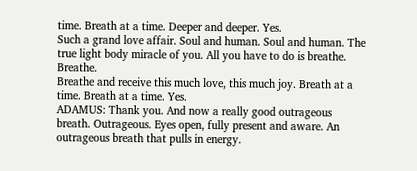time. Breath at a time. Deeper and deeper. Yes.
Such a grand love affair. Soul and human. Soul and human. The true light body miracle of you. All you have to do is breathe. Breathe.
Breathe and receive this much love, this much joy. Breath at a time. Breath at a time. Yes.
ADAMUS: Thank you. And now a really good outrageous breath. Outrageous. Eyes open, fully present and aware. An outrageous breath that pulls in energy.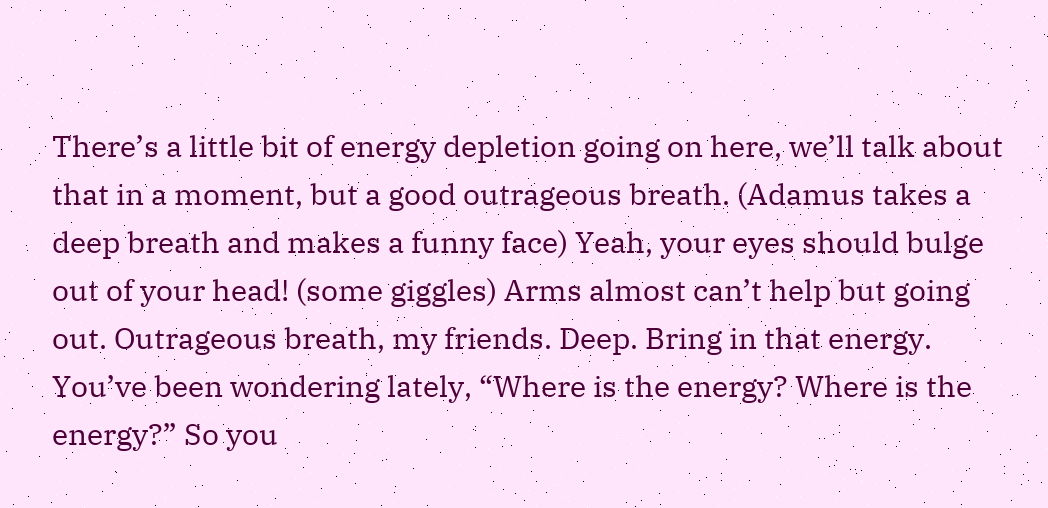There’s a little bit of energy depletion going on here, we’ll talk about that in a moment, but a good outrageous breath. (Adamus takes a deep breath and makes a funny face) Yeah, your eyes should bulge out of your head! (some giggles) Arms almost can’t help but going out. Outrageous breath, my friends. Deep. Bring in that energy. You’ve been wondering lately, “Where is the energy? Where is the energy?” So you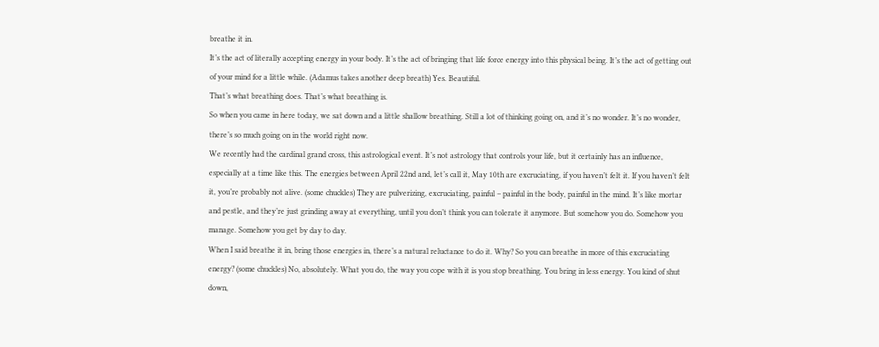breathe it in.
It’s the act of literally accepting energy in your body. It’s the act of bringing that life force energy into this physical being. It’s the act of getting out of your mind for a little while. (Adamus takes another deep breath) Yes. Beautiful.
That’s what breathing does. That’s what breathing is.
So when you came in here today, we sat down and a little shallow breathing. Still a lot of thinking going on, and it’s no wonder. It’s no wonder, there’s so much going on in the world right now.
We recently had the cardinal grand cross, this astrological event. It’s not astrology that controls your life, but it certainly has an influence, especially at a time like this. The energies between April 22nd and, let’s call it, May 10th are excruciating, if you haven’t felt it. If you haven’t felt it, you’re probably not alive. (some chuckles) They are pulverizing, excruciating, painful – painful in the body, painful in the mind. It’s like mortar and pestle, and they’re just grinding away at everything, until you don’t think you can tolerate it anymore. But somehow you do. Somehow you manage. Somehow you get by day to day.
When I said breathe it in, bring those energies in, there’s a natural reluctance to do it. Why? So you can breathe in more of this excruciating energy? (some chuckles) No, absolutely. What you do, the way you cope with it is you stop breathing. You bring in less energy. You kind of shut down,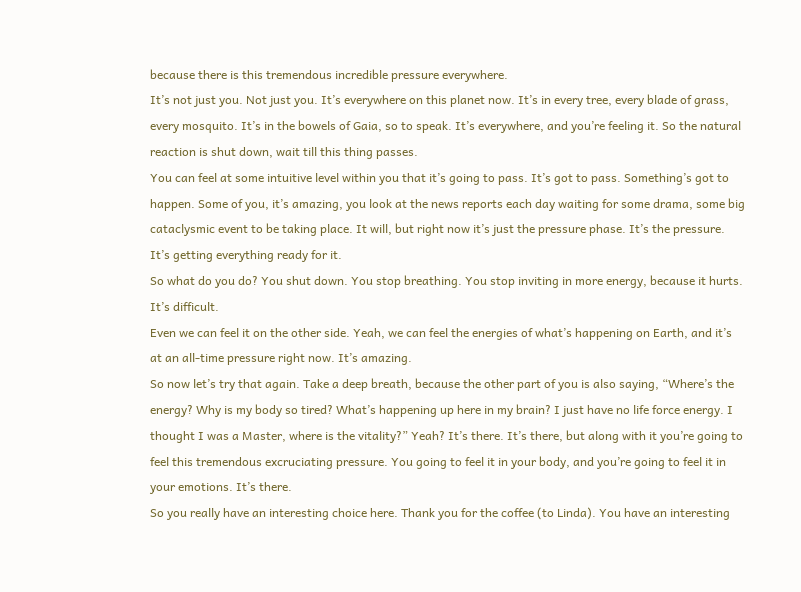because there is this tremendous incredible pressure everywhere.
It’s not just you. Not just you. It’s everywhere on this planet now. It’s in every tree, every blade of grass, every mosquito. It’s in the bowels of Gaia, so to speak. It’s everywhere, and you’re feeling it. So the natural reaction is shut down, wait till this thing passes.
You can feel at some intuitive level within you that it’s going to pass. It’s got to pass. Something’s got to happen. Some of you, it’s amazing, you look at the news reports each day waiting for some drama, some big cataclysmic event to be taking place. It will, but right now it’s just the pressure phase. It’s the pressure. It’s getting everything ready for it.
So what do you do? You shut down. You stop breathing. You stop inviting in more energy, because it hurts. It’s difficult.
Even we can feel it on the other side. Yeah, we can feel the energies of what’s happening on Earth, and it’s at an all-time pressure right now. It’s amazing.
So now let’s try that again. Take a deep breath, because the other part of you is also saying, “Where’s the energy? Why is my body so tired? What’s happening up here in my brain? I just have no life force energy. I thought I was a Master, where is the vitality?” Yeah? It’s there. It’s there, but along with it you’re going to feel this tremendous excruciating pressure. You going to feel it in your body, and you’re going to feel it in your emotions. It’s there.
So you really have an interesting choice here. Thank you for the coffee (to Linda). You have an interesting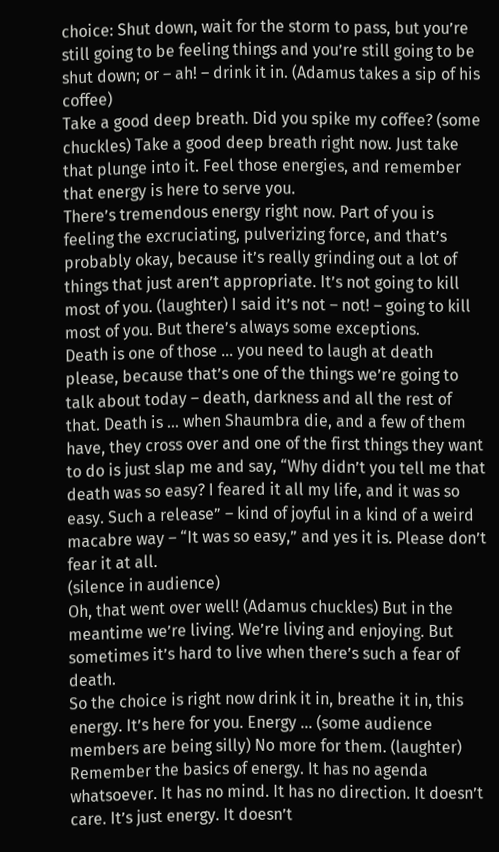choice: Shut down, wait for the storm to pass, but you’re still going to be feeling things and you’re still going to be shut down; or – ah! – drink it in. (Adamus takes a sip of his coffee)
Take a good deep breath. Did you spike my coffee? (some chuckles) Take a good deep breath right now. Just take that plunge into it. Feel those energies, and remember that energy is here to serve you.
There’s tremendous energy right now. Part of you is feeling the excruciating, pulverizing force, and that’s probably okay, because it’s really grinding out a lot of things that just aren’t appropriate. It’s not going to kill most of you. (laughter) I said it’s not – not! – going to kill most of you. But there’s always some exceptions.
Death is one of those … you need to laugh at death please, because that’s one of the things we’re going to talk about today – death, darkness and all the rest of that. Death is … when Shaumbra die, and a few of them have, they cross over and one of the first things they want to do is just slap me and say, “Why didn’t you tell me that death was so easy? I feared it all my life, and it was so easy. Such a release” – kind of joyful in a kind of a weird macabre way – “It was so easy,” and yes it is. Please don’t fear it at all.
(silence in audience)
Oh, that went over well! (Adamus chuckles) But in the meantime we’re living. We’re living and enjoying. But sometimes it’s hard to live when there’s such a fear of death.
So the choice is right now drink it in, breathe it in, this energy. It’s here for you. Energy … (some audience members are being silly) No more for them. (laughter)
Remember the basics of energy. It has no agenda whatsoever. It has no mind. It has no direction. It doesn’t care. It’s just energy. It doesn’t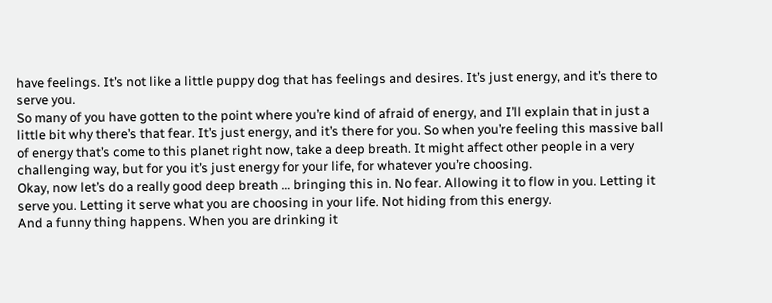have feelings. It’s not like a little puppy dog that has feelings and desires. It’s just energy, and it’s there to serve you.
So many of you have gotten to the point where you’re kind of afraid of energy, and I’ll explain that in just a little bit why there’s that fear. It’s just energy, and it’s there for you. So when you’re feeling this massive ball of energy that’s come to this planet right now, take a deep breath. It might affect other people in a very challenging way, but for you it’s just energy for your life, for whatever you’re choosing.
Okay, now let’s do a really good deep breath … bringing this in. No fear. Allowing it to flow in you. Letting it serve you. Letting it serve what you are choosing in your life. Not hiding from this energy.
And a funny thing happens. When you are drinking it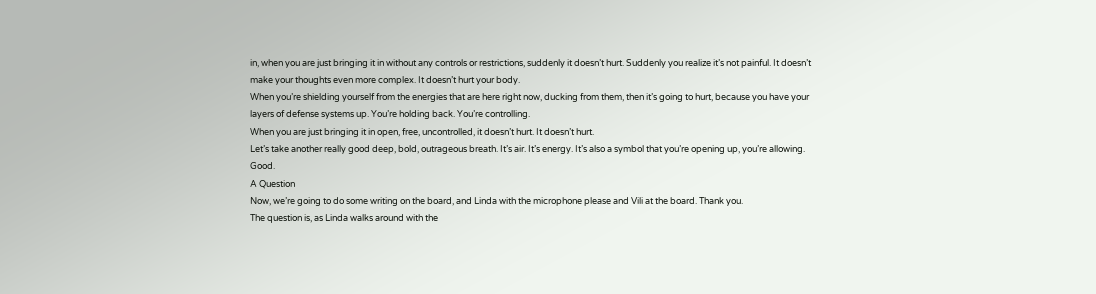in, when you are just bringing it in without any controls or restrictions, suddenly it doesn’t hurt. Suddenly you realize it’s not painful. It doesn’t make your thoughts even more complex. It doesn’t hurt your body.
When you’re shielding yourself from the energies that are here right now, ducking from them, then it’s going to hurt, because you have your layers of defense systems up. You’re holding back. You’re controlling.
When you are just bringing it in open, free, uncontrolled, it doesn’t hurt. It doesn’t hurt.
Let’s take another really good deep, bold, outrageous breath. It’s air. It’s energy. It’s also a symbol that you’re opening up, you’re allowing. Good.
A Question
Now, we’re going to do some writing on the board, and Linda with the microphone please and Vili at the board. Thank you.
The question is, as Linda walks around with the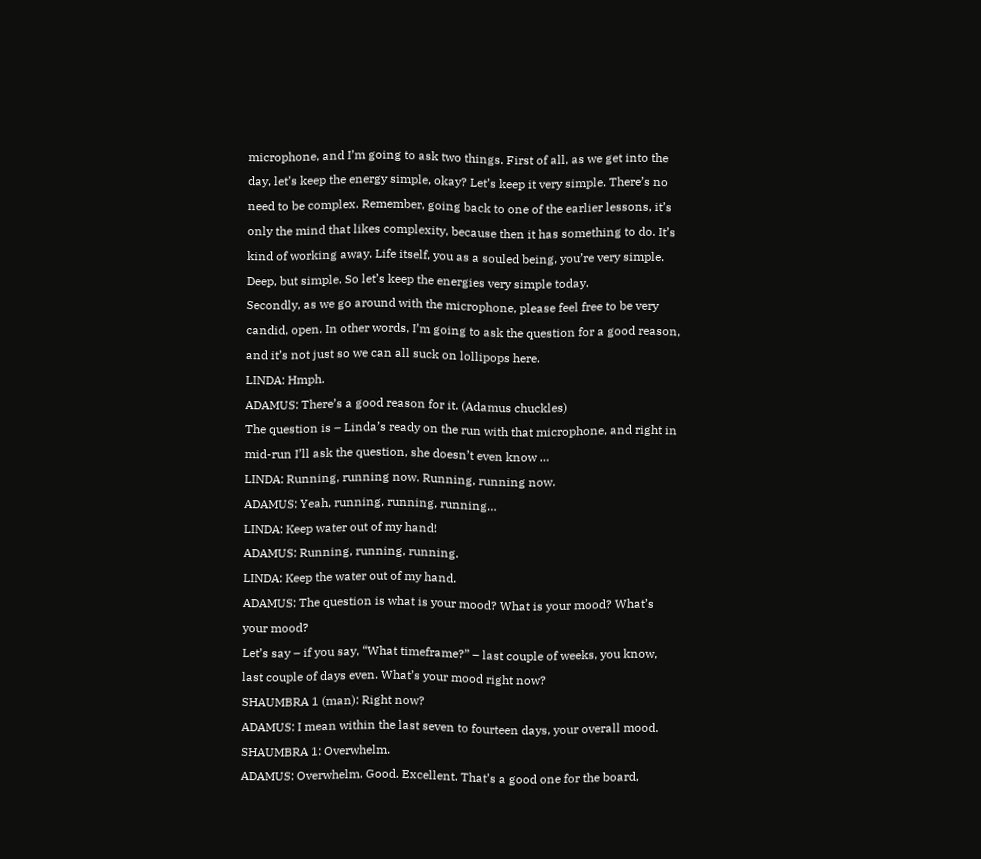microphone, and I’m going to ask two things. First of all, as we get into the day, let’s keep the energy simple, okay? Let’s keep it very simple. There’s no need to be complex. Remember, going back to one of the earlier lessons, it’s only the mind that likes complexity, because then it has something to do. It’s kind of working away. Life itself, you as a souled being, you’re very simple. Deep, but simple. So let’s keep the energies very simple today.
Secondly, as we go around with the microphone, please feel free to be very candid, open. In other words, I’m going to ask the question for a good reason, and it’s not just so we can all suck on lollipops here.
LINDA: Hmph.
ADAMUS: There’s a good reason for it. (Adamus chuckles)
The question is – Linda’s ready on the run with that microphone, and right in mid-run I’ll ask the question, she doesn’t even know …
LINDA: Running, running now. Running, running now.
ADAMUS: Yeah, running, running, running…
LINDA: Keep water out of my hand!
ADAMUS: Running, running, running.
LINDA: Keep the water out of my hand.
ADAMUS: The question is what is your mood? What is your mood? What’s your mood?
Let’s say – if you say, “What timeframe?” – last couple of weeks, you know, last couple of days even. What’s your mood right now?
SHAUMBRA 1 (man): Right now?
ADAMUS: I mean within the last seven to fourteen days, your overall mood.
SHAUMBRA 1: Overwhelm.
ADAMUS: Overwhelm. Good. Excellent. That’s a good one for the board,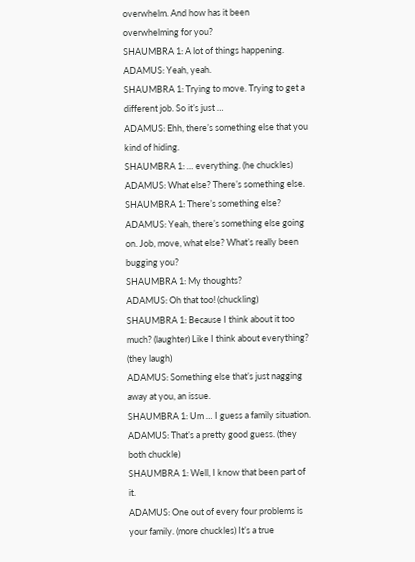overwhelm. And how has it been overwhelming for you?
SHAUMBRA 1: A lot of things happening.
ADAMUS: Yeah, yeah.
SHAUMBRA 1: Trying to move. Trying to get a different job. So it’s just …
ADAMUS: Ehh, there’s something else that you kind of hiding.
SHAUMBRA 1: … everything. (he chuckles)
ADAMUS: What else? There’s something else.
SHAUMBRA 1: There’s something else?
ADAMUS: Yeah, there’s something else going on. Job, move, what else? What’s really been bugging you?
SHAUMBRA 1: My thoughts?
ADAMUS: Oh that too! (chuckling)
SHAUMBRA 1: Because I think about it too much? (laughter) Like I think about everything? (they laugh)
ADAMUS: Something else that’s just nagging away at you, an issue.
SHAUMBRA 1: Um … I guess a family situation.
ADAMUS: That’s a pretty good guess. (they both chuckle)
SHAUMBRA 1: Well, I know that been part of it.
ADAMUS: One out of every four problems is your family. (more chuckles) It’s a true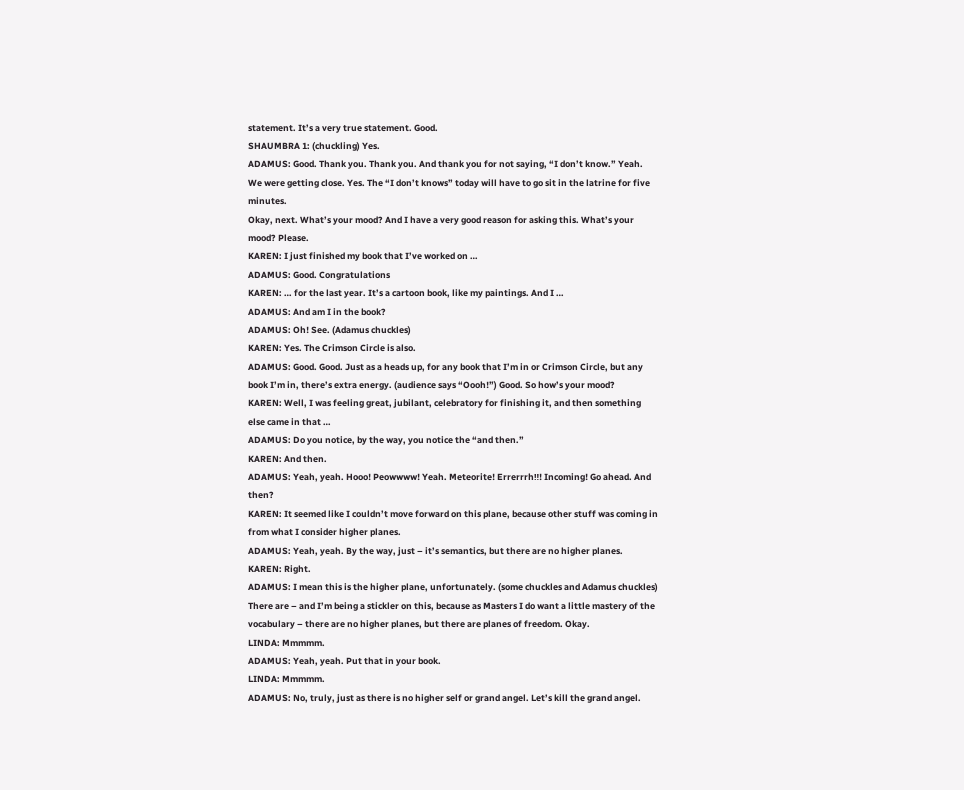statement. It’s a very true statement. Good.
SHAUMBRA 1: (chuckling) Yes.
ADAMUS: Good. Thank you. Thank you. And thank you for not saying, “I don’t know.” Yeah. We were getting close. Yes. The “I don’t knows” today will have to go sit in the latrine for five minutes.
Okay, next. What’s your mood? And I have a very good reason for asking this. What’s your mood? Please.
KAREN: I just finished my book that I’ve worked on …
ADAMUS: Good. Congratulations
KAREN: … for the last year. It’s a cartoon book, like my paintings. And I …
ADAMUS: And am I in the book?
ADAMUS: Oh! See. (Adamus chuckles)
KAREN: Yes. The Crimson Circle is also.
ADAMUS: Good. Good. Just as a heads up, for any book that I’m in or Crimson Circle, but any book I’m in, there’s extra energy. (audience says “Oooh!”) Good. So how’s your mood?
KAREN: Well, I was feeling great, jubilant, celebratory for finishing it, and then something else came in that …
ADAMUS: Do you notice, by the way, you notice the “and then.”
KAREN: And then.
ADAMUS: Yeah, yeah. Hooo! Peowwww! Yeah. Meteorite! Errerrrh‼! Incoming! Go ahead. And then?
KAREN: It seemed like I couldn’t move forward on this plane, because other stuff was coming in from what I consider higher planes.
ADAMUS: Yeah, yeah. By the way, just – it’s semantics, but there are no higher planes.
KAREN: Right.
ADAMUS: I mean this is the higher plane, unfortunately. (some chuckles and Adamus chuckles)
There are – and I’m being a stickler on this, because as Masters I do want a little mastery of the vocabulary – there are no higher planes, but there are planes of freedom. Okay.
LINDA: Mmmmm.
ADAMUS: Yeah, yeah. Put that in your book.
LINDA: Mmmmm.
ADAMUS: No, truly, just as there is no higher self or grand angel. Let’s kill the grand angel.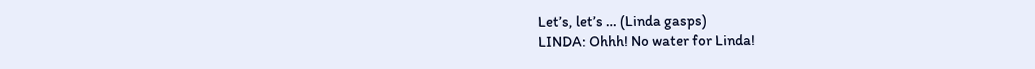Let’s, let’s … (Linda gasps)
LINDA: Ohhh! No water for Linda!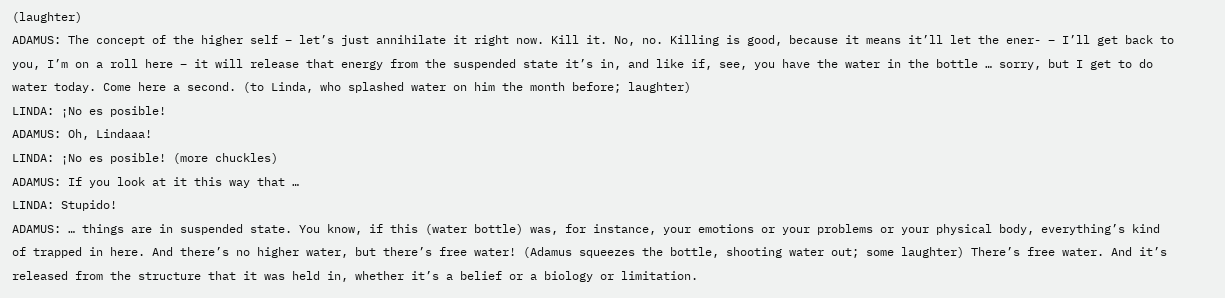(laughter)
ADAMUS: The concept of the higher self – let’s just annihilate it right now. Kill it. No, no. Killing is good, because it means it’ll let the ener- – I’ll get back to you, I’m on a roll here – it will release that energy from the suspended state it’s in, and like if, see, you have the water in the bottle … sorry, but I get to do water today. Come here a second. (to Linda, who splashed water on him the month before; laughter)
LINDA: ¡No es posible!
ADAMUS: Oh, Lindaaa!
LINDA: ¡No es posible! (more chuckles)
ADAMUS: If you look at it this way that …
LINDA: Stupido!
ADAMUS: … things are in suspended state. You know, if this (water bottle) was, for instance, your emotions or your problems or your physical body, everything’s kind of trapped in here. And there’s no higher water, but there’s free water! (Adamus squeezes the bottle, shooting water out; some laughter) There’s free water. And it’s released from the structure that it was held in, whether it’s a belief or a biology or limitation.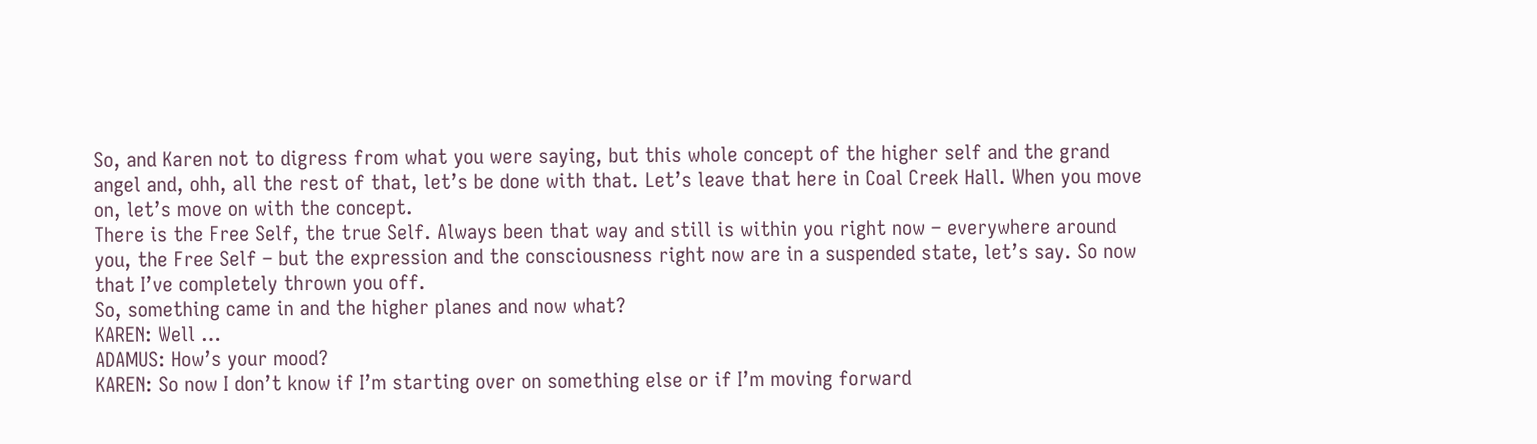So, and Karen not to digress from what you were saying, but this whole concept of the higher self and the grand angel and, ohh, all the rest of that, let’s be done with that. Let’s leave that here in Coal Creek Hall. When you move on, let’s move on with the concept.
There is the Free Self, the true Self. Always been that way and still is within you right now – everywhere around you, the Free Self – but the expression and the consciousness right now are in a suspended state, let’s say. So now that I’ve completely thrown you off.
So, something came in and the higher planes and now what?
KAREN: Well …
ADAMUS: How’s your mood?
KAREN: So now I don’t know if I’m starting over on something else or if I’m moving forward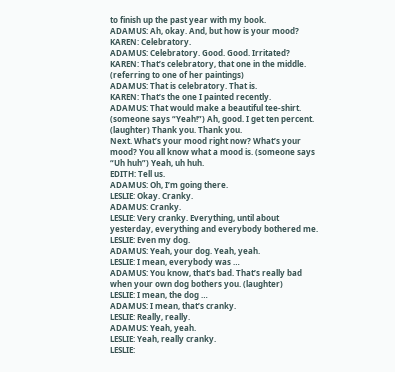to finish up the past year with my book.
ADAMUS: Ah, okay. And, but how is your mood?
KAREN: Celebratory.
ADAMUS: Celebratory. Good. Good. Irritated?
KAREN: That’s celebratory, that one in the middle. (referring to one of her paintings)
ADAMUS: That is celebratory. That is.
KAREN: That’s the one I painted recently.
ADAMUS: That would make a beautiful tee-shirt. (someone says “Yeah!”) Ah, good. I get ten percent. (laughter) Thank you. Thank you.
Next. What’s your mood right now? What’s your mood? You all know what a mood is. (someone says “Uh huh”) Yeah, uh huh.
EDITH: Tell us.
ADAMUS: Oh, I’m going there.
LESLIE: Okay. Cranky.
ADAMUS: Cranky.
LESLIE: Very cranky. Everything, until about yesterday, everything and everybody bothered me.
LESLIE: Even my dog.
ADAMUS: Yeah, your dog. Yeah, yeah.
LESLIE: I mean, everybody was …
ADAMUS: You know, that’s bad. That’s really bad when your own dog bothers you. (laughter)
LESLIE: I mean, the dog …
ADAMUS: I mean, that’s cranky.
LESLIE: Really, really.
ADAMUS: Yeah, yeah.
LESLIE: Yeah, really cranky.
LESLIE: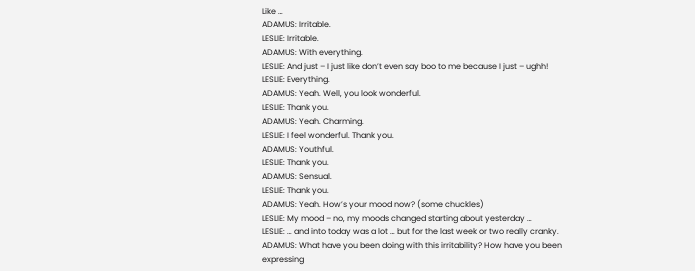Like …
ADAMUS: Irritable.
LESLIE: Irritable.
ADAMUS: With everything.
LESLIE: And just – I just like don’t even say boo to me because I just – ughh!
LESLIE: Everything.
ADAMUS: Yeah. Well, you look wonderful.
LESLIE: Thank you.
ADAMUS: Yeah. Charming.
LESLIE: I feel wonderful. Thank you.
ADAMUS: Youthful.
LESLIE: Thank you.
ADAMUS: Sensual.
LESLIE: Thank you.
ADAMUS: Yeah. How’s your mood now? (some chuckles)
LESLIE: My mood – no, my moods changed starting about yesterday …
LESLIE: … and into today was a lot … but for the last week or two really cranky.
ADAMUS: What have you been doing with this irritability? How have you been expressing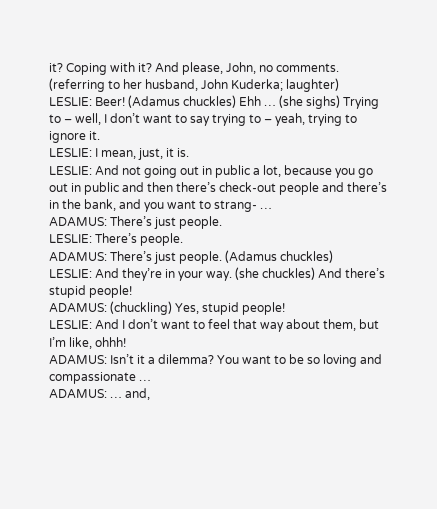it? Coping with it? And please, John, no comments. (referring to her husband, John Kuderka; laughter)
LESLIE: Beer! (Adamus chuckles) Ehh … (she sighs) Trying to – well, I don’t want to say trying to – yeah, trying to ignore it.
LESLIE: I mean, just, it is.
LESLIE: And not going out in public a lot, because you go out in public and then there’s check-out people and there’s in the bank, and you want to strang- …
ADAMUS: There’s just people.
LESLIE: There’s people.
ADAMUS: There’s just people. (Adamus chuckles)
LESLIE: And they’re in your way. (she chuckles) And there’s stupid people!
ADAMUS: (chuckling) Yes, stupid people!
LESLIE: And I don’t want to feel that way about them, but I’m like, ohhh!
ADAMUS: Isn’t it a dilemma? You want to be so loving and compassionate …
ADAMUS: … and,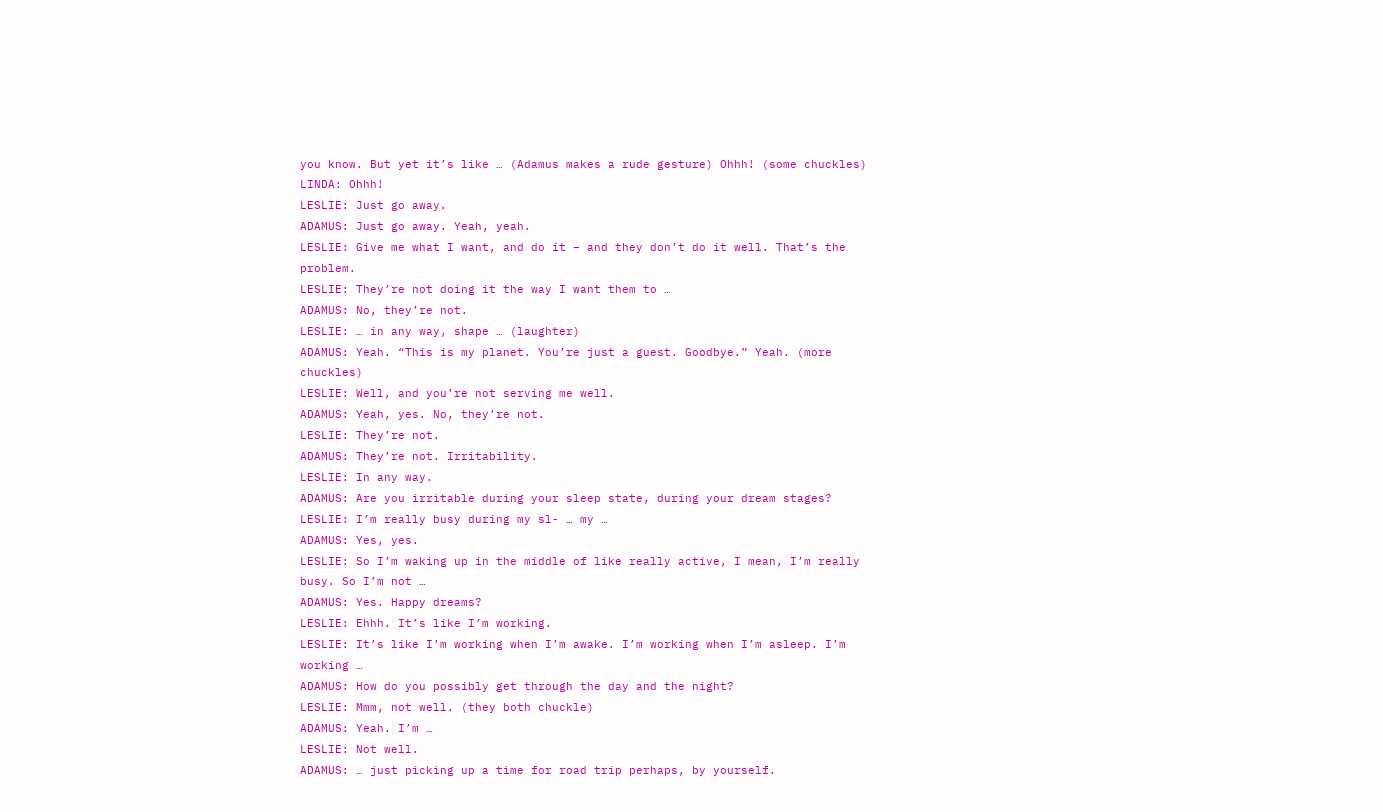you know. But yet it’s like … (Adamus makes a rude gesture) Ohhh! (some chuckles)
LINDA: Ohhh!
LESLIE: Just go away.
ADAMUS: Just go away. Yeah, yeah.
LESLIE: Give me what I want, and do it – and they don’t do it well. That’s the problem.
LESLIE: They’re not doing it the way I want them to …
ADAMUS: No, they’re not.
LESLIE: … in any way, shape … (laughter)
ADAMUS: Yeah. “This is my planet. You’re just a guest. Goodbye.” Yeah. (more chuckles)
LESLIE: Well, and you’re not serving me well.
ADAMUS: Yeah, yes. No, they’re not.
LESLIE: They’re not.
ADAMUS: They’re not. Irritability.
LESLIE: In any way.
ADAMUS: Are you irritable during your sleep state, during your dream stages?
LESLIE: I’m really busy during my sl- … my …
ADAMUS: Yes, yes.
LESLIE: So I’m waking up in the middle of like really active, I mean, I’m really busy. So I’m not …
ADAMUS: Yes. Happy dreams?
LESLIE: Ehhh. It’s like I’m working.
LESLIE: It’s like I’m working when I’m awake. I’m working when I’m asleep. I’m working …
ADAMUS: How do you possibly get through the day and the night?
LESLIE: Mmm, not well. (they both chuckle)
ADAMUS: Yeah. I’m …
LESLIE: Not well.
ADAMUS: … just picking up a time for road trip perhaps, by yourself.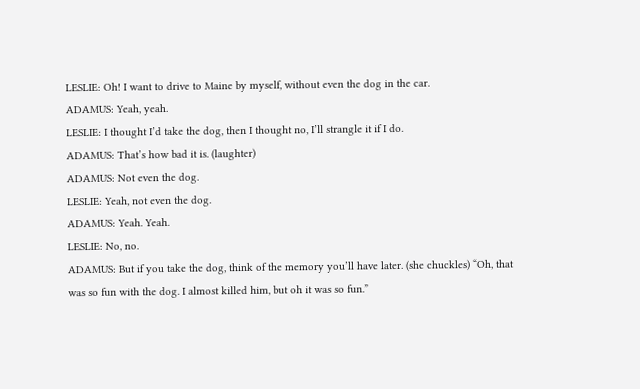LESLIE: Oh! I want to drive to Maine by myself, without even the dog in the car.
ADAMUS: Yeah, yeah.
LESLIE: I thought I’d take the dog, then I thought no, I’ll strangle it if I do.
ADAMUS: That’s how bad it is. (laughter)
ADAMUS: Not even the dog.
LESLIE: Yeah, not even the dog.
ADAMUS: Yeah. Yeah.
LESLIE: No, no.
ADAMUS: But if you take the dog, think of the memory you’ll have later. (she chuckles) “Oh, that was so fun with the dog. I almost killed him, but oh it was so fun.”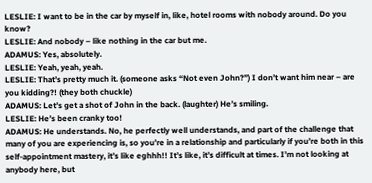LESLIE: I want to be in the car by myself in, like, hotel rooms with nobody around. Do you know?
LESLIE: And nobody – like nothing in the car but me.
ADAMUS: Yes, absolutely.
LESLIE: Yeah, yeah, yeah.
LESLIE: That’s pretty much it. (someone asks “Not even John?”) I don’t want him near – are you kidding?! (they both chuckle)
ADAMUS: Let’s get a shot of John in the back. (laughter) He’s smiling.
LESLIE: He’s been cranky too!
ADAMUS: He understands. No, he perfectly well understands, and part of the challenge that many of you are experiencing is, so you’re in a relationship and particularly if you’re both in this self-appointment mastery, it’s like eghhh!! It’s like, it’s difficult at times. I’m not looking at anybody here, but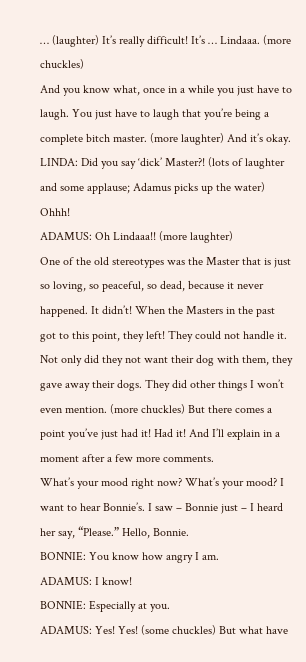… (laughter) It’s really difficult! It’s … Lindaaa. (more chuckles)
And you know what, once in a while you just have to laugh. You just have to laugh that you’re being a complete bitch master. (more laughter) And it’s okay.
LINDA: Did you say ‘dick’ Master?! (lots of laughter and some applause; Adamus picks up the water) Ohhh!
ADAMUS: Oh Lindaaa!! (more laughter)
One of the old stereotypes was the Master that is just so loving, so peaceful, so dead, because it never happened. It didn’t! When the Masters in the past got to this point, they left! They could not handle it. Not only did they not want their dog with them, they gave away their dogs. They did other things I won’t even mention. (more chuckles) But there comes a point you’ve just had it! Had it! And I’ll explain in a moment after a few more comments.
What’s your mood right now? What’s your mood? I want to hear Bonnie’s. I saw – Bonnie just – I heard her say, “Please.” Hello, Bonnie.
BONNIE: You know how angry I am.
ADAMUS: I know!
BONNIE: Especially at you.
ADAMUS: Yes! Yes! (some chuckles) But what have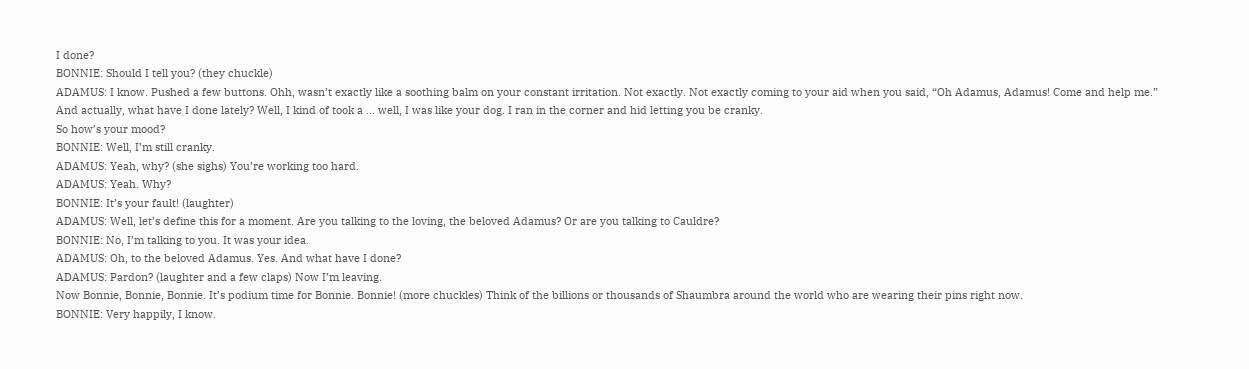I done?
BONNIE: Should I tell you? (they chuckle)
ADAMUS: I know. Pushed a few buttons. Ohh, wasn’t exactly like a soothing balm on your constant irritation. Not exactly. Not exactly coming to your aid when you said, “Oh Adamus, Adamus! Come and help me.” And actually, what have I done lately? Well, I kind of took a … well, I was like your dog. I ran in the corner and hid letting you be cranky.
So how’s your mood?
BONNIE: Well, I’m still cranky.
ADAMUS: Yeah, why? (she sighs) You’re working too hard.
ADAMUS: Yeah. Why?
BONNIE: It’s your fault! (laughter)
ADAMUS: Well, let’s define this for a moment. Are you talking to the loving, the beloved Adamus? Or are you talking to Cauldre?
BONNIE: No, I’m talking to you. It was your idea.
ADAMUS: Oh, to the beloved Adamus. Yes. And what have I done?
ADAMUS: Pardon? (laughter and a few claps) Now I’m leaving.
Now Bonnie, Bonnie, Bonnie. It’s podium time for Bonnie. Bonnie! (more chuckles) Think of the billions or thousands of Shaumbra around the world who are wearing their pins right now.
BONNIE: Very happily, I know.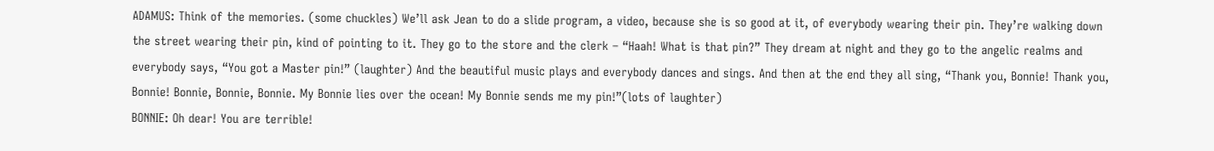ADAMUS: Think of the memories. (some chuckles) We’ll ask Jean to do a slide program, a video, because she is so good at it, of everybody wearing their pin. They’re walking down the street wearing their pin, kind of pointing to it. They go to the store and the clerk – “Haah! What is that pin?” They dream at night and they go to the angelic realms and everybody says, “You got a Master pin!” (laughter) And the beautiful music plays and everybody dances and sings. And then at the end they all sing, “Thank you, Bonnie! Thank you, Bonnie! Bonnie, Bonnie, Bonnie. My Bonnie lies over the ocean! My Bonnie sends me my pin!”(lots of laughter)
BONNIE: Oh dear! You are terrible!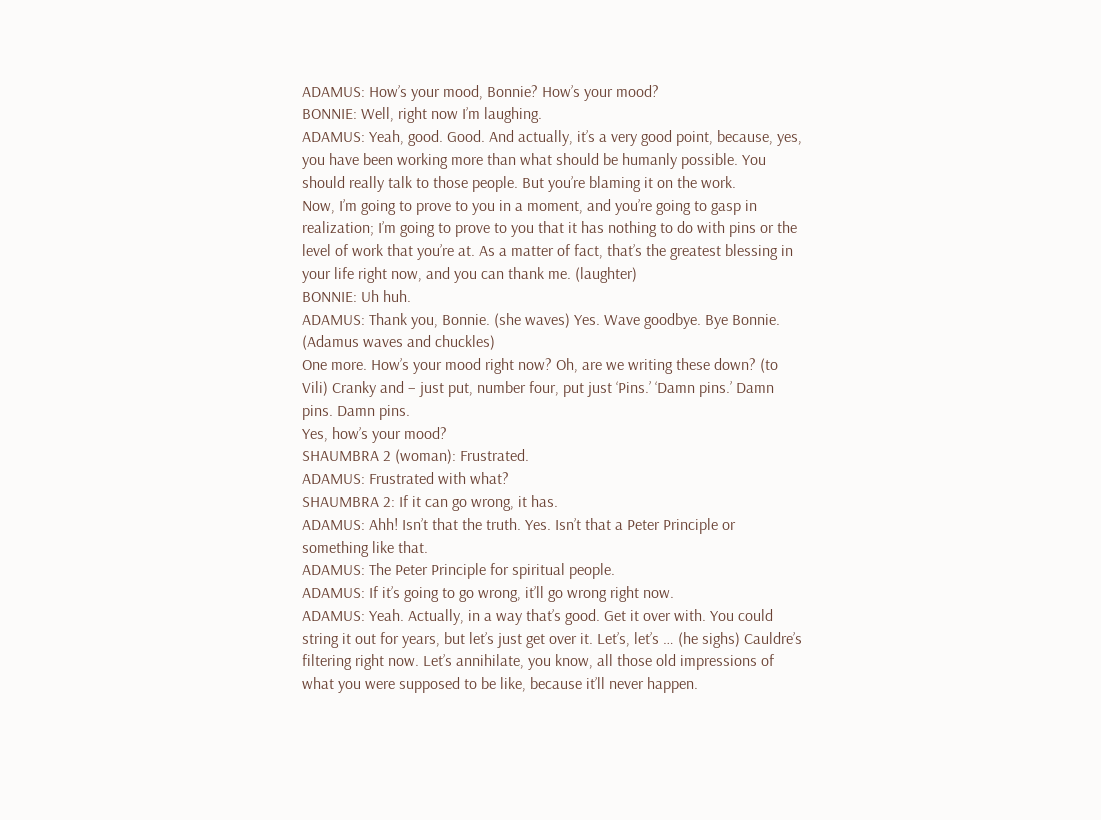ADAMUS: How’s your mood, Bonnie? How’s your mood?
BONNIE: Well, right now I’m laughing.
ADAMUS: Yeah, good. Good. And actually, it’s a very good point, because, yes, you have been working more than what should be humanly possible. You should really talk to those people. But you’re blaming it on the work.
Now, I’m going to prove to you in a moment, and you’re going to gasp in realization; I’m going to prove to you that it has nothing to do with pins or the level of work that you’re at. As a matter of fact, that’s the greatest blessing in your life right now, and you can thank me. (laughter)
BONNIE: Uh huh.
ADAMUS: Thank you, Bonnie. (she waves) Yes. Wave goodbye. Bye Bonnie. (Adamus waves and chuckles)
One more. How’s your mood right now? Oh, are we writing these down? (to Vili) Cranky and – just put, number four, put just ‘Pins.’ ‘Damn pins.’ Damn pins. Damn pins.
Yes, how’s your mood?
SHAUMBRA 2 (woman): Frustrated.
ADAMUS: Frustrated with what?
SHAUMBRA 2: If it can go wrong, it has.
ADAMUS: Ahh! Isn’t that the truth. Yes. Isn’t that a Peter Principle or something like that.
ADAMUS: The Peter Principle for spiritual people.
ADAMUS: If it’s going to go wrong, it’ll go wrong right now.
ADAMUS: Yeah. Actually, in a way that’s good. Get it over with. You could string it out for years, but let’s just get over it. Let’s, let’s … (he sighs) Cauldre’s filtering right now. Let’s annihilate, you know, all those old impressions of what you were supposed to be like, because it’ll never happen.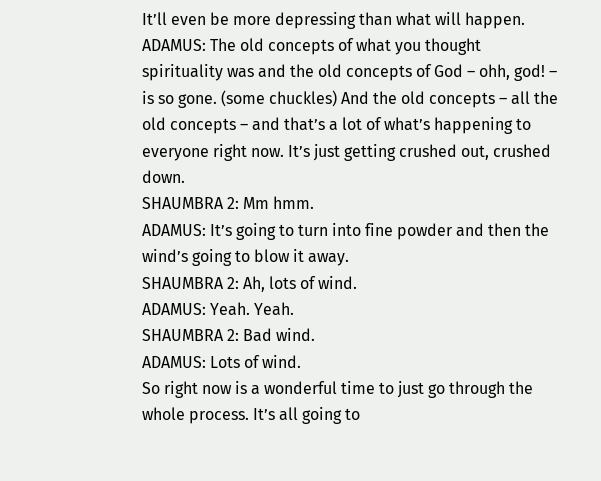It’ll even be more depressing than what will happen.
ADAMUS: The old concepts of what you thought spirituality was and the old concepts of God – ohh, god! – is so gone. (some chuckles) And the old concepts – all the old concepts – and that’s a lot of what’s happening to everyone right now. It’s just getting crushed out, crushed down.
SHAUMBRA 2: Mm hmm.
ADAMUS: It’s going to turn into fine powder and then the wind’s going to blow it away.
SHAUMBRA 2: Ah, lots of wind.
ADAMUS: Yeah. Yeah.
SHAUMBRA 2: Bad wind.
ADAMUS: Lots of wind.
So right now is a wonderful time to just go through the whole process. It’s all going to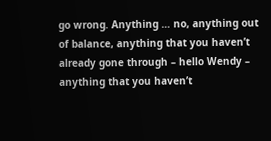go wrong. Anything … no, anything out of balance, anything that you haven’t already gone through – hello Wendy – anything that you haven’t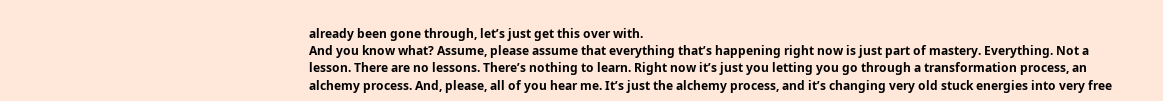already been gone through, let’s just get this over with.
And you know what? Assume, please assume that everything that’s happening right now is just part of mastery. Everything. Not a lesson. There are no lessons. There’s nothing to learn. Right now it’s just you letting you go through a transformation process, an alchemy process. And, please, all of you hear me. It’s just the alchemy process, and it’s changing very old stuck energies into very free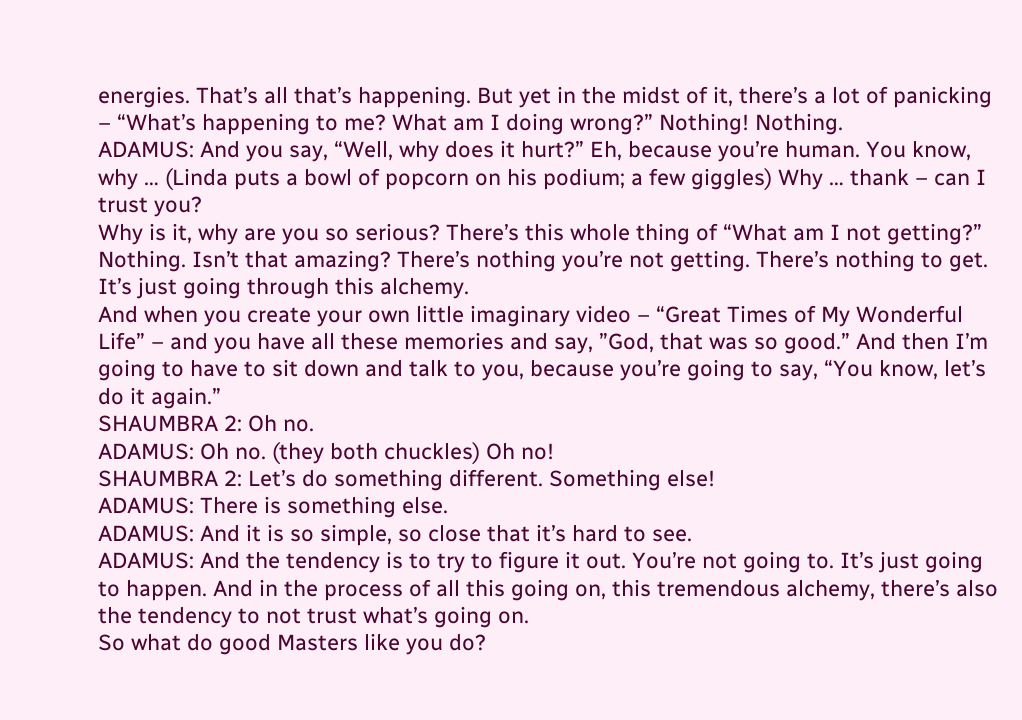energies. That’s all that’s happening. But yet in the midst of it, there’s a lot of panicking – “What’s happening to me? What am I doing wrong?” Nothing! Nothing.
ADAMUS: And you say, “Well, why does it hurt?” Eh, because you’re human. You know, why … (Linda puts a bowl of popcorn on his podium; a few giggles) Why … thank – can I trust you?
Why is it, why are you so serious? There’s this whole thing of “What am I not getting?” Nothing. Isn’t that amazing? There’s nothing you’re not getting. There’s nothing to get. It’s just going through this alchemy.
And when you create your own little imaginary video – “Great Times of My Wonderful Life” – and you have all these memories and say, ”God, that was so good.” And then I’m going to have to sit down and talk to you, because you’re going to say, “You know, let’s do it again.”
SHAUMBRA 2: Oh no.
ADAMUS: Oh no. (they both chuckles) Oh no!
SHAUMBRA 2: Let’s do something different. Something else!
ADAMUS: There is something else.
ADAMUS: And it is so simple, so close that it’s hard to see.
ADAMUS: And the tendency is to try to figure it out. You’re not going to. It’s just going to happen. And in the process of all this going on, this tremendous alchemy, there’s also the tendency to not trust what’s going on.
So what do good Masters like you do?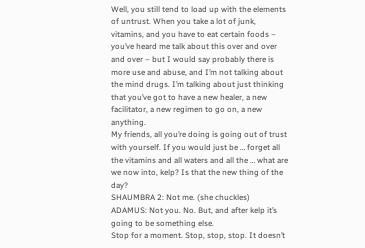Well, you still tend to load up with the elements of untrust. When you take a lot of junk, vitamins, and you have to eat certain foods – you’ve heard me talk about this over and over and over – but I would say probably there is more use and abuse, and I’m not talking about the mind drugs. I’m talking about just thinking that you’ve got to have a new healer, a new facilitator, a new regimen to go on, a new anything.
My friends, all you’re doing is going out of trust with yourself. If you would just be … forget all the vitamins and all waters and all the … what are we now into, kelp? Is that the new thing of the day?
SHAUMBRA 2: Not me. (she chuckles)
ADAMUS: Not you. No. But, and after kelp it’s going to be something else.
Stop for a moment. Stop, stop, stop. It doesn’t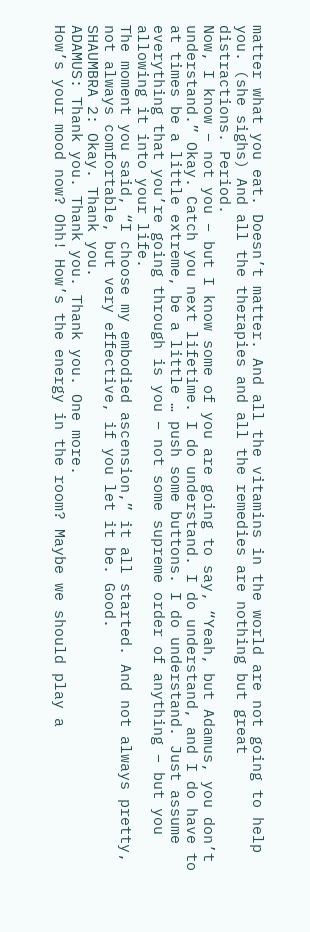matter what you eat. Doesn’t matter. And all the vitamins in the world are not going to help you. (she sighs) And all the therapies and all the remedies are nothing but great distractions. Period.
Now, I know – not you – but I know some of you are going to say, “Yeah, but Adamus, you don’t understand.” Okay. Catch you next lifetime. I do understand. I do understand, and I do have to at times be a little extreme, be a little … push some buttons. I do understand. Just assume everything that you’re going through is you – not some supreme order of anything – but you allowing it into your life.
The moment you said, “I choose my embodied ascension,” it all started. And not always pretty, not always comfortable, but very effective, if you let it be. Good.
SHAUMBRA 2: Okay. Thank you.
ADAMUS: Thank you. Thank you. Thank you. One more.
How’s your mood now? Ohh! How’s the energy in the room? Maybe we should play a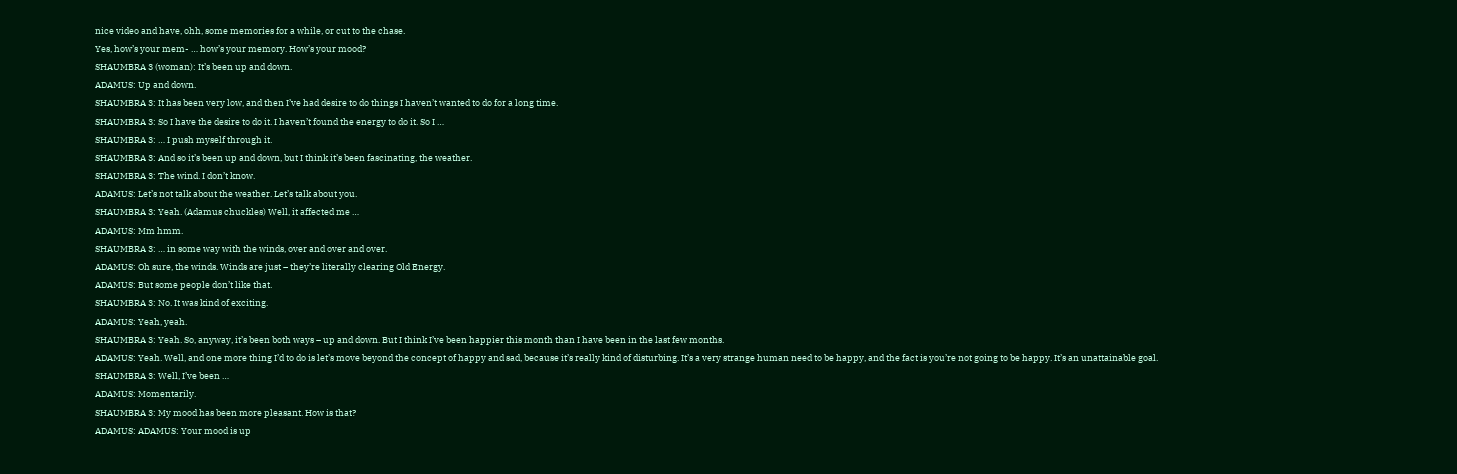nice video and have, ohh, some memories for a while, or cut to the chase.
Yes, how’s your mem- … how’s your memory. How’s your mood?
SHAUMBRA 3 (woman): It’s been up and down.
ADAMUS: Up and down.
SHAUMBRA 3: It has been very low, and then I’ve had desire to do things I haven’t wanted to do for a long time.
SHAUMBRA 3: So I have the desire to do it. I haven’t found the energy to do it. So I …
SHAUMBRA 3: … I push myself through it.
SHAUMBRA 3: And so it’s been up and down, but I think it’s been fascinating, the weather.
SHAUMBRA 3: The wind. I don’t know.
ADAMUS: Let’s not talk about the weather. Let’s talk about you.
SHAUMBRA 3: Yeah. (Adamus chuckles) Well, it affected me …
ADAMUS: Mm hmm.
SHAUMBRA 3: … in some way with the winds, over and over and over.
ADAMUS: Oh sure, the winds. Winds are just – they’re literally clearing Old Energy.
ADAMUS: But some people don’t like that.
SHAUMBRA 3: No. It was kind of exciting.
ADAMUS: Yeah, yeah.
SHAUMBRA 3: Yeah. So, anyway, it’s been both ways – up and down. But I think I’ve been happier this month than I have been in the last few months.
ADAMUS: Yeah. Well, and one more thing I’d to do is let’s move beyond the concept of happy and sad, because it’s really kind of disturbing. It’s a very strange human need to be happy, and the fact is you’re not going to be happy. It’s an unattainable goal.
SHAUMBRA 3: Well, I’ve been …
ADAMUS: Momentarily.
SHAUMBRA 3: My mood has been more pleasant. How is that?
ADAMUS: ADAMUS: Your mood is up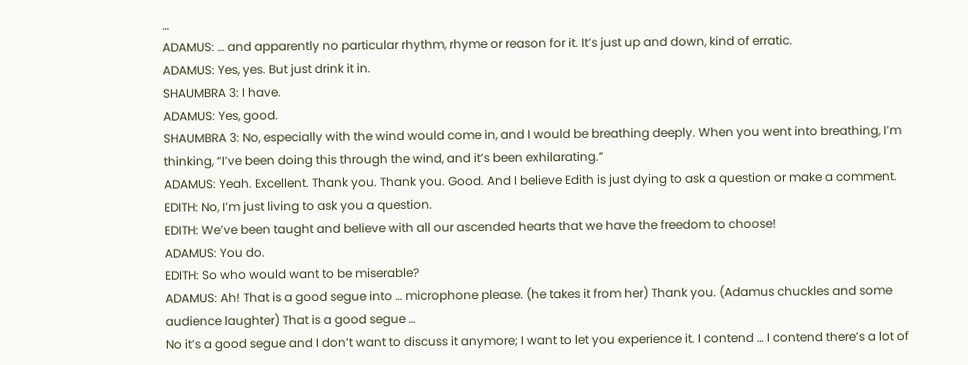…
ADAMUS: … and apparently no particular rhythm, rhyme or reason for it. It’s just up and down, kind of erratic.
ADAMUS: Yes, yes. But just drink it in.
SHAUMBRA 3: I have.
ADAMUS: Yes, good.
SHAUMBRA 3: No, especially with the wind would come in, and I would be breathing deeply. When you went into breathing, I’m thinking, “I’ve been doing this through the wind, and it’s been exhilarating.”
ADAMUS: Yeah. Excellent. Thank you. Thank you. Good. And I believe Edith is just dying to ask a question or make a comment.
EDITH: No, I’m just living to ask you a question.
EDITH: We’ve been taught and believe with all our ascended hearts that we have the freedom to choose!
ADAMUS: You do.
EDITH: So who would want to be miserable?
ADAMUS: Ah! That is a good segue into … microphone please. (he takes it from her) Thank you. (Adamus chuckles and some audience laughter) That is a good segue …
No it’s a good segue and I don’t want to discuss it anymore; I want to let you experience it. I contend … I contend there’s a lot of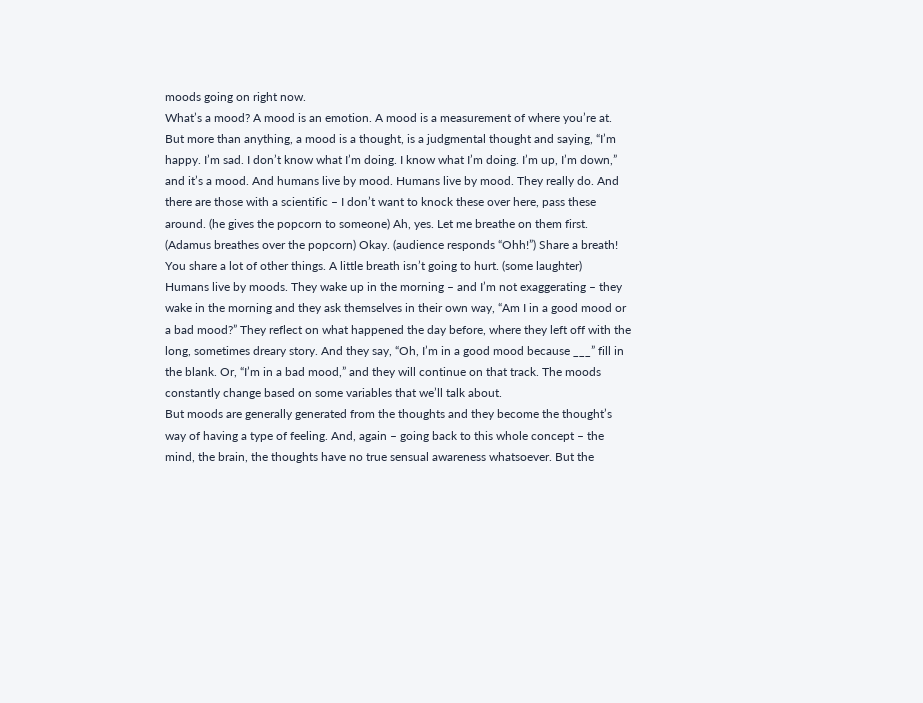moods going on right now.
What’s a mood? A mood is an emotion. A mood is a measurement of where you’re at. But more than anything, a mood is a thought, is a judgmental thought and saying, “I’m happy. I’m sad. I don’t know what I’m doing. I know what I’m doing. I’m up, I’m down,” and it’s a mood. And humans live by mood. Humans live by mood. They really do. And there are those with a scientific – I don’t want to knock these over here, pass these around. (he gives the popcorn to someone) Ah, yes. Let me breathe on them first. (Adamus breathes over the popcorn) Okay. (audience responds “Ohh!”) Share a breath! You share a lot of other things. A little breath isn’t going to hurt. (some laughter)
Humans live by moods. They wake up in the morning – and I’m not exaggerating – they wake in the morning and they ask themselves in their own way, “Am I in a good mood or a bad mood?” They reflect on what happened the day before, where they left off with the long, sometimes dreary story. And they say, “Oh, I’m in a good mood because ___” fill in the blank. Or, “I’m in a bad mood,” and they will continue on that track. The moods constantly change based on some variables that we’ll talk about.
But moods are generally generated from the thoughts and they become the thought’s way of having a type of feeling. And, again – going back to this whole concept – the mind, the brain, the thoughts have no true sensual awareness whatsoever. But the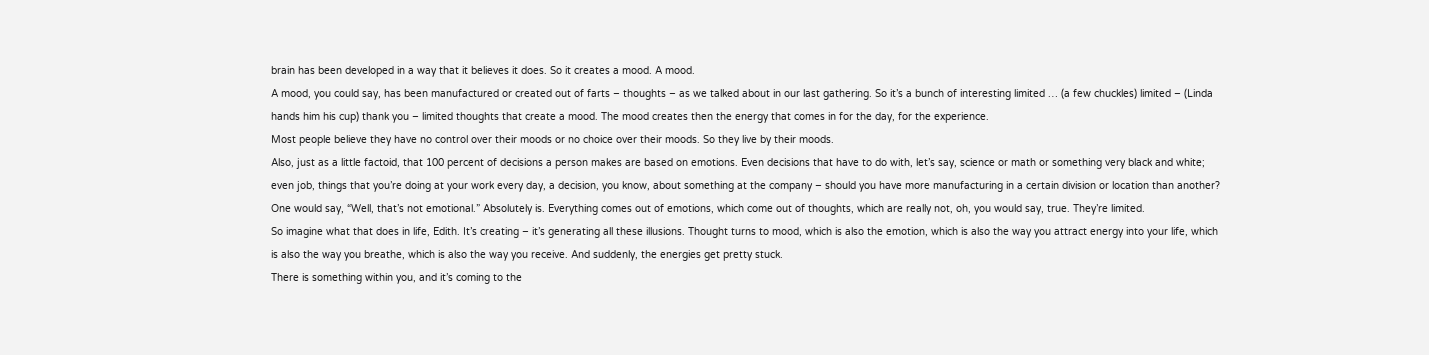brain has been developed in a way that it believes it does. So it creates a mood. A mood.
A mood, you could say, has been manufactured or created out of farts – thoughts – as we talked about in our last gathering. So it’s a bunch of interesting limited … (a few chuckles) limited – (Linda hands him his cup) thank you – limited thoughts that create a mood. The mood creates then the energy that comes in for the day, for the experience.
Most people believe they have no control over their moods or no choice over their moods. So they live by their moods.
Also, just as a little factoid, that 100 percent of decisions a person makes are based on emotions. Even decisions that have to do with, let’s say, science or math or something very black and white; even job, things that you’re doing at your work every day, a decision, you know, about something at the company – should you have more manufacturing in a certain division or location than another? One would say, “Well, that’s not emotional.” Absolutely is. Everything comes out of emotions, which come out of thoughts, which are really not, oh, you would say, true. They’re limited.
So imagine what that does in life, Edith. It’s creating – it’s generating all these illusions. Thought turns to mood, which is also the emotion, which is also the way you attract energy into your life, which is also the way you breathe, which is also the way you receive. And suddenly, the energies get pretty stuck.
There is something within you, and it’s coming to the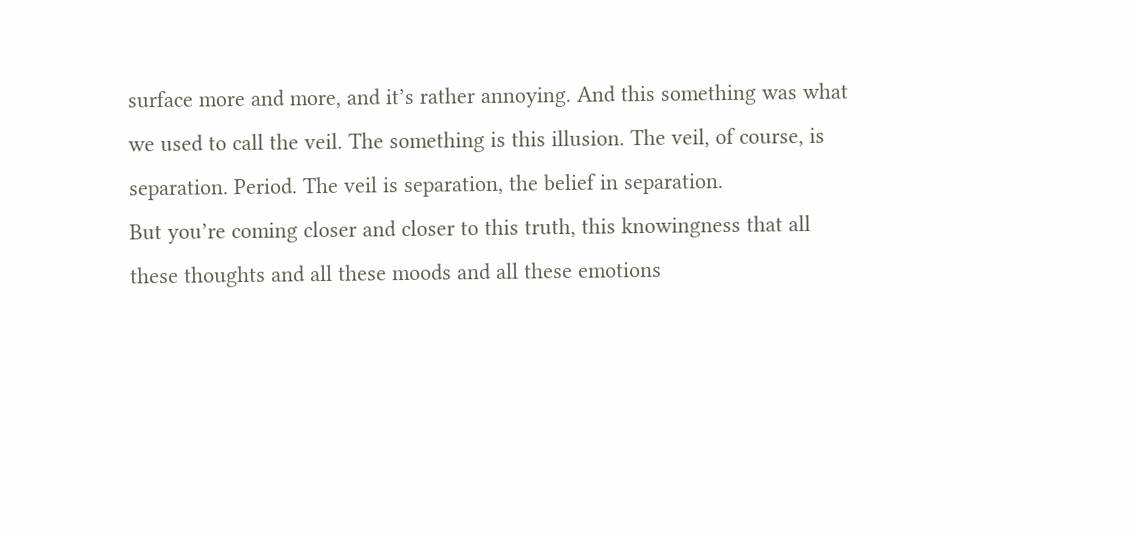surface more and more, and it’s rather annoying. And this something was what we used to call the veil. The something is this illusion. The veil, of course, is separation. Period. The veil is separation, the belief in separation.
But you’re coming closer and closer to this truth, this knowingness that all these thoughts and all these moods and all these emotions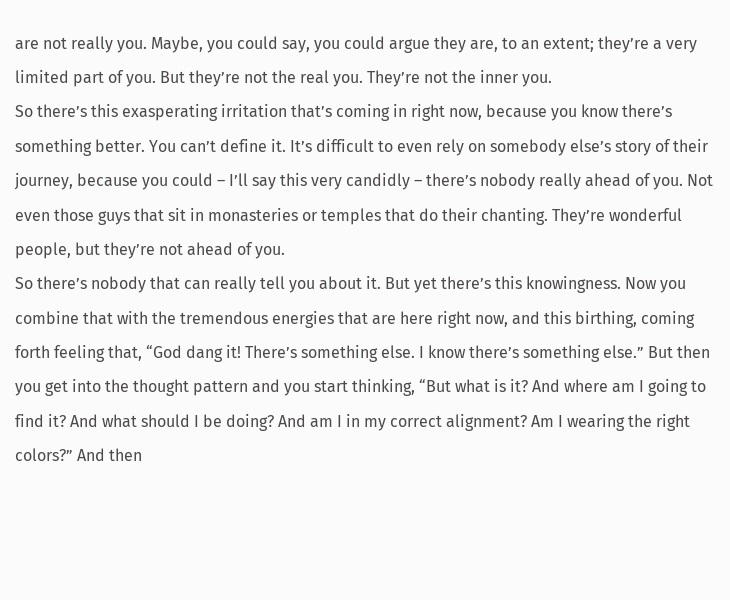are not really you. Maybe, you could say, you could argue they are, to an extent; they’re a very limited part of you. But they’re not the real you. They’re not the inner you.
So there’s this exasperating irritation that’s coming in right now, because you know there’s something better. You can’t define it. It’s difficult to even rely on somebody else’s story of their journey, because you could – I’ll say this very candidly – there’s nobody really ahead of you. Not even those guys that sit in monasteries or temples that do their chanting. They’re wonderful people, but they’re not ahead of you.
So there’s nobody that can really tell you about it. But yet there’s this knowingness. Now you combine that with the tremendous energies that are here right now, and this birthing, coming forth feeling that, “God dang it! There’s something else. I know there’s something else.” But then you get into the thought pattern and you start thinking, “But what is it? And where am I going to find it? And what should I be doing? And am I in my correct alignment? Am I wearing the right colors?” And then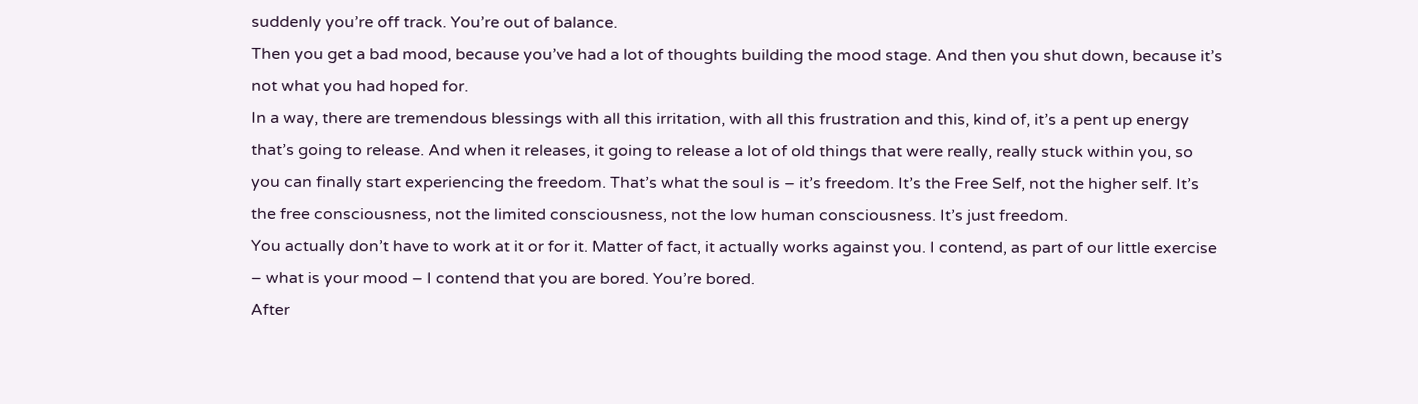suddenly you’re off track. You’re out of balance.
Then you get a bad mood, because you’ve had a lot of thoughts building the mood stage. And then you shut down, because it’s not what you had hoped for.
In a way, there are tremendous blessings with all this irritation, with all this frustration and this, kind of, it’s a pent up energy that’s going to release. And when it releases, it going to release a lot of old things that were really, really stuck within you, so you can finally start experiencing the freedom. That’s what the soul is – it’s freedom. It’s the Free Self, not the higher self. It’s the free consciousness, not the limited consciousness, not the low human consciousness. It’s just freedom.
You actually don’t have to work at it or for it. Matter of fact, it actually works against you. I contend, as part of our little exercise – what is your mood – I contend that you are bored. You’re bored.
After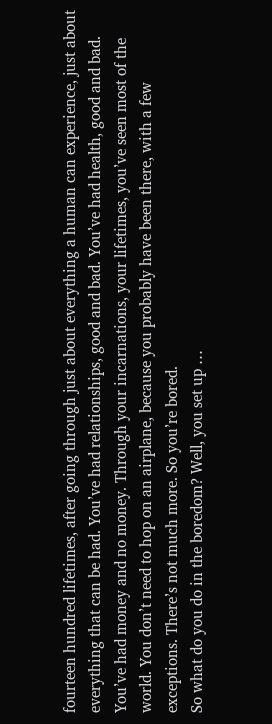fourteen hundred lifetimes, after going through just about everything a human can experience, just about everything that can be had. You’ve had relationships, good and bad. You’ve had health, good and bad. You’ve had money and no money. Through your incarnations, your lifetimes, you’ve seen most of the world. You don’t need to hop on an airplane, because you probably have been there, with a few exceptions. There’s not much more. So you’re bored.
So what do you do in the boredom? Well, you set up …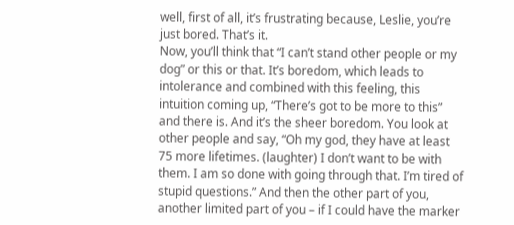well, first of all, it’s frustrating because, Leslie, you’re just bored. That’s it.
Now, you’ll think that “I can’t stand other people or my dog” or this or that. It’s boredom, which leads to intolerance and combined with this feeling, this intuition coming up, “There’s got to be more to this” and there is. And it’s the sheer boredom. You look at other people and say, “Oh my god, they have at least 75 more lifetimes. (laughter) I don’t want to be with them. I am so done with going through that. I’m tired of stupid questions.” And then the other part of you, another limited part of you – if I could have the marker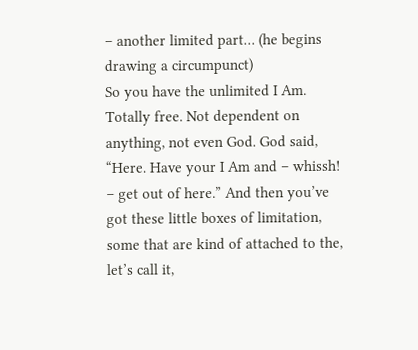– another limited part… (he begins drawing a circumpunct)
So you have the unlimited I Am. Totally free. Not dependent on anything, not even God. God said, “Here. Have your I Am and – whissh! – get out of here.” And then you’ve got these little boxes of limitation, some that are kind of attached to the, let’s call it,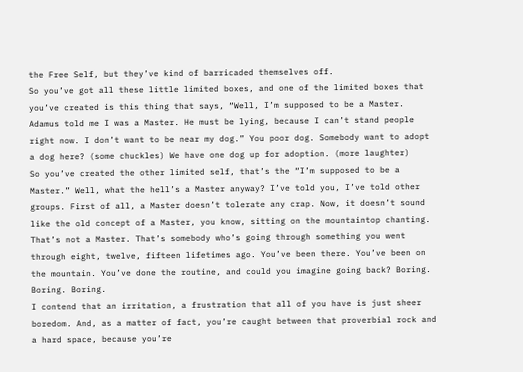the Free Self, but they’ve kind of barricaded themselves off.
So you’ve got all these little limited boxes, and one of the limited boxes that you’ve created is this thing that says, “Well, I’m supposed to be a Master. Adamus told me I was a Master. He must be lying, because I can’t stand people right now. I don’t want to be near my dog.” You poor dog. Somebody want to adopt a dog here? (some chuckles) We have one dog up for adoption. (more laughter)
So you’ve created the other limited self, that’s the “I’m supposed to be a Master.” Well, what the hell’s a Master anyway? I’ve told you, I’ve told other groups. First of all, a Master doesn’t tolerate any crap. Now, it doesn’t sound like the old concept of a Master, you know, sitting on the mountaintop chanting. That’s not a Master. That’s somebody who’s going through something you went through eight, twelve, fifteen lifetimes ago. You’ve been there. You’ve been on the mountain. You’ve done the routine, and could you imagine going back? Boring. Boring. Boring.
I contend that an irritation, a frustration that all of you have is just sheer boredom. And, as a matter of fact, you’re caught between that proverbial rock and a hard space, because you’re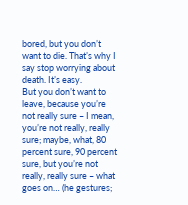bored, but you don’t want to die. That’s why I say stop worrying about death. It’s easy.
But you don’t want to leave, because you’re not really sure – I mean, you’re not really, really sure; maybe, what, 80 percent sure, 90 percent sure, but you’re not really, really sure – what goes on… (he gestures;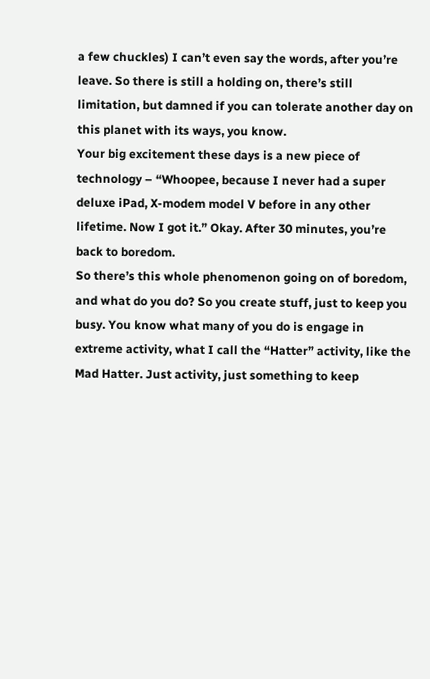a few chuckles) I can’t even say the words, after you’re leave. So there is still a holding on, there’s still limitation, but damned if you can tolerate another day on this planet with its ways, you know.
Your big excitement these days is a new piece of technology – “Whoopee, because I never had a super deluxe iPad, X-modem model V before in any other lifetime. Now I got it.” Okay. After 30 minutes, you’re back to boredom.
So there’s this whole phenomenon going on of boredom, and what do you do? So you create stuff, just to keep you busy. You know what many of you do is engage in extreme activity, what I call the “Hatter” activity, like the Mad Hatter. Just activity, just something to keep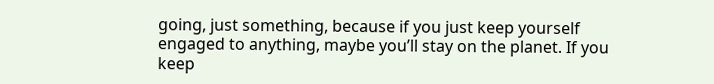going, just something, because if you just keep yourself engaged to anything, maybe you’ll stay on the planet. If you keep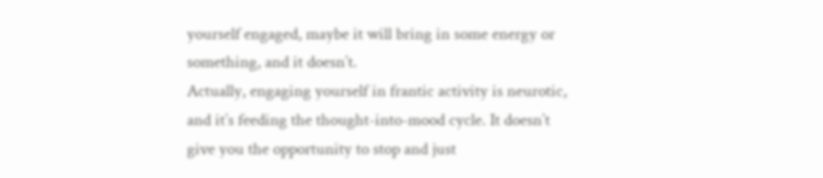yourself engaged, maybe it will bring in some energy or something, and it doesn’t.
Actually, engaging yourself in frantic activity is neurotic, and it’s feeding the thought-into-mood cycle. It doesn’t give you the opportunity to stop and just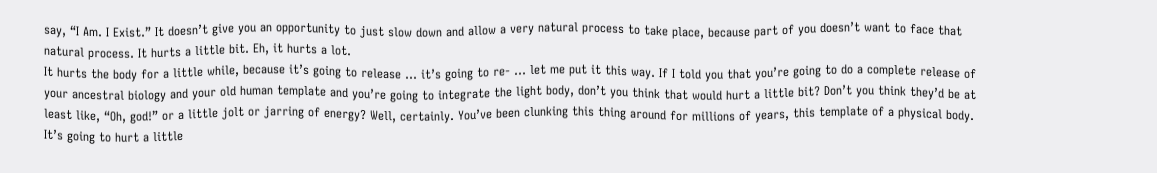say, “I Am. I Exist.” It doesn’t give you an opportunity to just slow down and allow a very natural process to take place, because part of you doesn’t want to face that natural process. It hurts a little bit. Eh, it hurts a lot.
It hurts the body for a little while, because it’s going to release … it’s going to re- … let me put it this way. If I told you that you’re going to do a complete release of your ancestral biology and your old human template and you’re going to integrate the light body, don’t you think that would hurt a little bit? Don’t you think they’d be at least like, “Oh, god!” or a little jolt or jarring of energy? Well, certainly. You’ve been clunking this thing around for millions of years, this template of a physical body. It’s going to hurt a little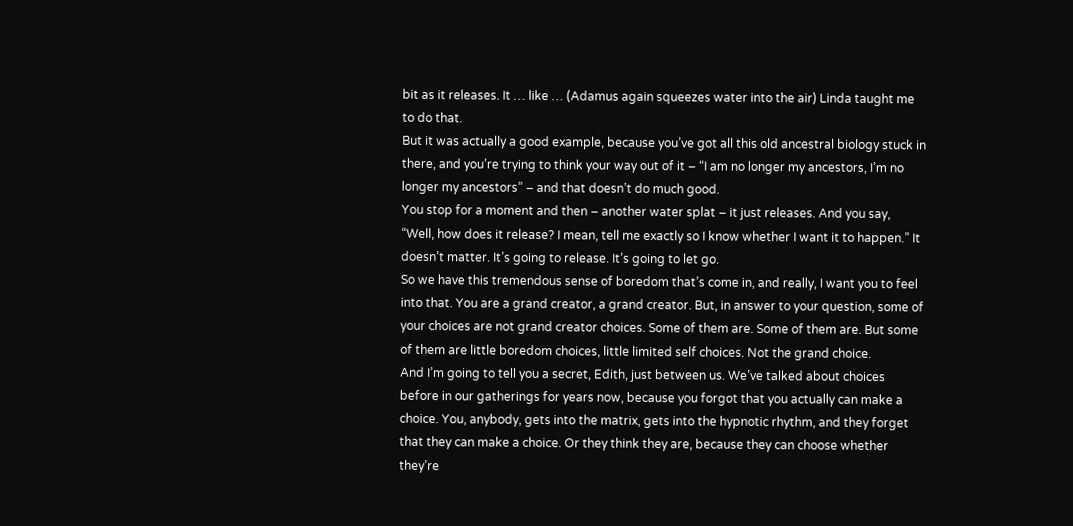bit as it releases. It … like … (Adamus again squeezes water into the air) Linda taught me to do that.
But it was actually a good example, because you’ve got all this old ancestral biology stuck in there, and you’re trying to think your way out of it – “I am no longer my ancestors, I’m no longer my ancestors” – and that doesn’t do much good.
You stop for a moment and then – another water splat – it just releases. And you say, “Well, how does it release? I mean, tell me exactly so I know whether I want it to happen.” It doesn’t matter. It’s going to release. It’s going to let go.
So we have this tremendous sense of boredom that’s come in, and really, I want you to feel into that. You are a grand creator, a grand creator. But, in answer to your question, some of your choices are not grand creator choices. Some of them are. Some of them are. But some of them are little boredom choices, little limited self choices. Not the grand choice.
And I’m going to tell you a secret, Edith, just between us. We’ve talked about choices before in our gatherings for years now, because you forgot that you actually can make a choice. You, anybody, gets into the matrix, gets into the hypnotic rhythm, and they forget that they can make a choice. Or they think they are, because they can choose whether they’re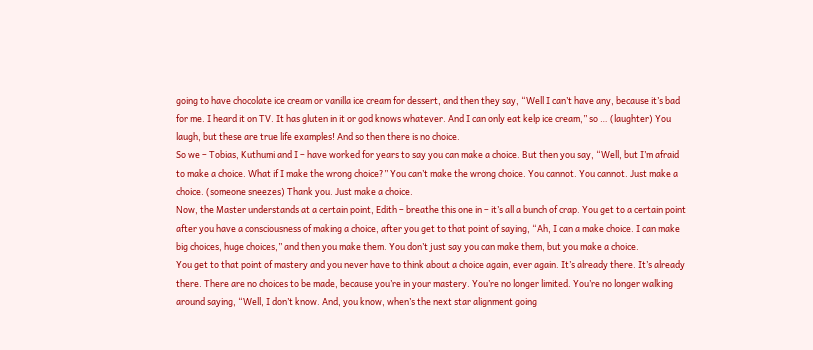going to have chocolate ice cream or vanilla ice cream for dessert, and then they say, “Well I can’t have any, because it’s bad for me. I heard it on TV. It has gluten in it or god knows whatever. And I can only eat kelp ice cream,” so … (laughter) You laugh, but these are true life examples! And so then there is no choice.
So we – Tobias, Kuthumi and I – have worked for years to say you can make a choice. But then you say, “Well, but I’m afraid to make a choice. What if I make the wrong choice?” You can’t make the wrong choice. You cannot. You cannot. Just make a choice. (someone sneezes) Thank you. Just make a choice.
Now, the Master understands at a certain point, Edith – breathe this one in – it’s all a bunch of crap. You get to a certain point after you have a consciousness of making a choice, after you get to that point of saying, “Ah, I can a make choice. I can make big choices, huge choices,” and then you make them. You don’t just say you can make them, but you make a choice.
You get to that point of mastery and you never have to think about a choice again, ever again. It’s already there. It’s already there. There are no choices to be made, because you’re in your mastery. You’re no longer limited. You’re no longer walking around saying, “Well, I don’t know. And, you know, when’s the next star alignment going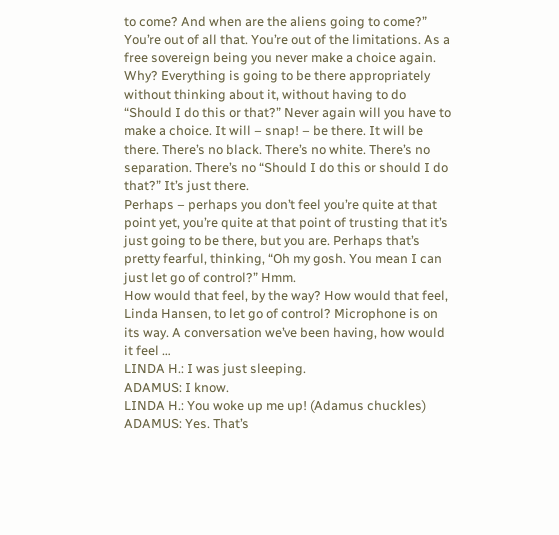to come? And when are the aliens going to come?” You’re out of all that. You’re out of the limitations. As a free sovereign being you never make a choice again.
Why? Everything is going to be there appropriately without thinking about it, without having to do “Should I do this or that?” Never again will you have to make a choice. It will – snap! – be there. It will be there. There’s no black. There’s no white. There’s no separation. There’s no “Should I do this or should I do that?” It’s just there.
Perhaps – perhaps you don’t feel you’re quite at that point yet, you’re quite at that point of trusting that it’s just going to be there, but you are. Perhaps that’s pretty fearful, thinking, “Oh my gosh. You mean I can just let go of control?” Hmm.
How would that feel, by the way? How would that feel, Linda Hansen, to let go of control? Microphone is on its way. A conversation we’ve been having, how would it feel …
LINDA H.: I was just sleeping.
ADAMUS: I know.
LINDA H.: You woke up me up! (Adamus chuckles)
ADAMUS: Yes. That’s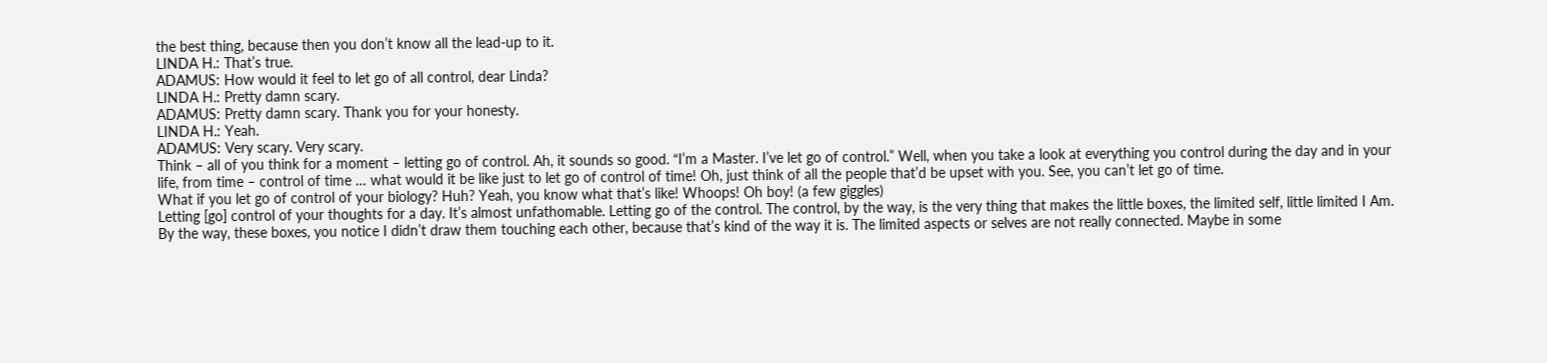the best thing, because then you don’t know all the lead-up to it.
LINDA H.: That’s true.
ADAMUS: How would it feel to let go of all control, dear Linda?
LINDA H.: Pretty damn scary.
ADAMUS: Pretty damn scary. Thank you for your honesty.
LINDA H.: Yeah.
ADAMUS: Very scary. Very scary.
Think – all of you think for a moment – letting go of control. Ah, it sounds so good. “I’m a Master. I’ve let go of control.” Well, when you take a look at everything you control during the day and in your life, from time – control of time … what would it be like just to let go of control of time! Oh, just think of all the people that’d be upset with you. See, you can’t let go of time.
What if you let go of control of your biology? Huh? Yeah, you know what that’s like! Whoops! Oh boy! (a few giggles)
Letting [go] control of your thoughts for a day. It’s almost unfathomable. Letting go of the control. The control, by the way, is the very thing that makes the little boxes, the limited self, little limited I Am.
By the way, these boxes, you notice I didn’t draw them touching each other, because that’s kind of the way it is. The limited aspects or selves are not really connected. Maybe in some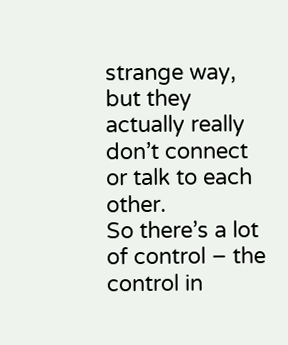strange way, but they actually really don’t connect or talk to each other.
So there’s a lot of control – the control in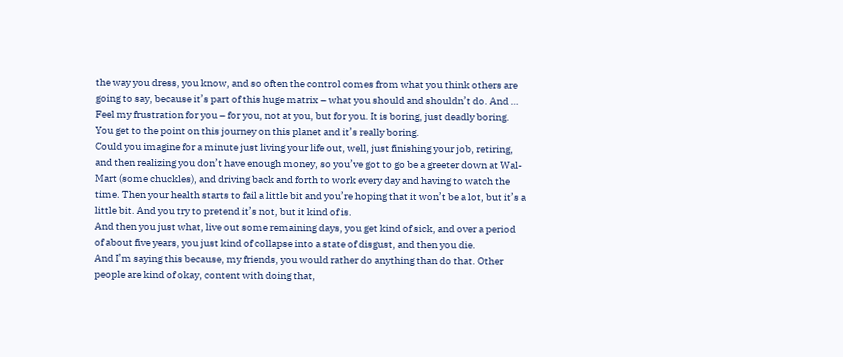the way you dress, you know, and so often the control comes from what you think others are going to say, because it’s part of this huge matrix – what you should and shouldn’t do. And …
Feel my frustration for you – for you, not at you, but for you. It is boring, just deadly boring. You get to the point on this journey on this planet and it’s really boring.
Could you imagine for a minute just living your life out, well, just finishing your job, retiring, and then realizing you don’t have enough money, so you’ve got to go be a greeter down at Wal-Mart (some chuckles), and driving back and forth to work every day and having to watch the time. Then your health starts to fail a little bit and you’re hoping that it won’t be a lot, but it’s a little bit. And you try to pretend it’s not, but it kind of is.
And then you just what, live out some remaining days, you get kind of sick, and over a period of about five years, you just kind of collapse into a state of disgust, and then you die.
And I’m saying this because, my friends, you would rather do anything than do that. Other people are kind of okay, content with doing that,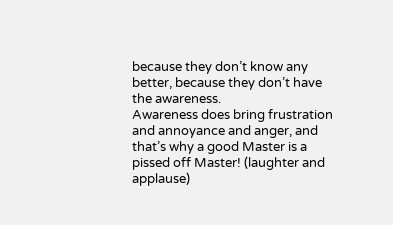because they don’t know any better, because they don’t have the awareness.
Awareness does bring frustration and annoyance and anger, and that’s why a good Master is a pissed off Master! (laughter and applause)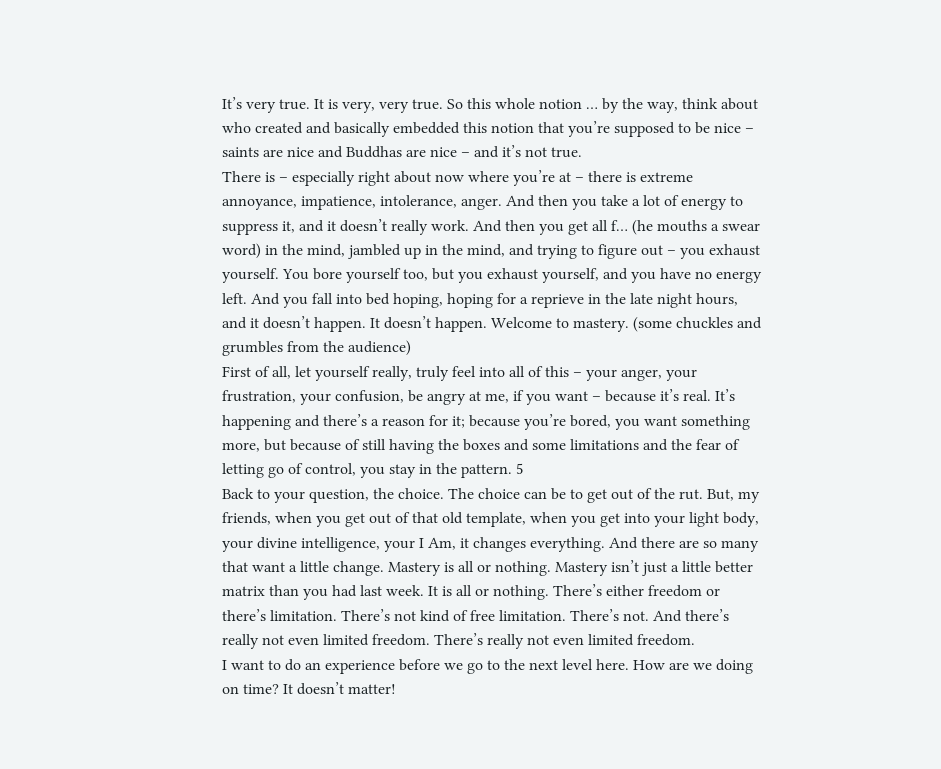It’s very true. It is very, very true. So this whole notion … by the way, think about who created and basically embedded this notion that you’re supposed to be nice – saints are nice and Buddhas are nice – and it’s not true.
There is – especially right about now where you’re at – there is extreme annoyance, impatience, intolerance, anger. And then you take a lot of energy to suppress it, and it doesn’t really work. And then you get all f… (he mouths a swear word) in the mind, jambled up in the mind, and trying to figure out – you exhaust yourself. You bore yourself too, but you exhaust yourself, and you have no energy left. And you fall into bed hoping, hoping for a reprieve in the late night hours, and it doesn’t happen. It doesn’t happen. Welcome to mastery. (some chuckles and grumbles from the audience)
First of all, let yourself really, truly feel into all of this – your anger, your frustration, your confusion, be angry at me, if you want – because it’s real. It’s happening and there’s a reason for it; because you’re bored, you want something more, but because of still having the boxes and some limitations and the fear of letting go of control, you stay in the pattern. 5
Back to your question, the choice. The choice can be to get out of the rut. But, my friends, when you get out of that old template, when you get into your light body, your divine intelligence, your I Am, it changes everything. And there are so many that want a little change. Mastery is all or nothing. Mastery isn’t just a little better matrix than you had last week. It is all or nothing. There’s either freedom or there’s limitation. There’s not kind of free limitation. There’s not. And there’s really not even limited freedom. There’s really not even limited freedom.
I want to do an experience before we go to the next level here. How are we doing on time? It doesn’t matter!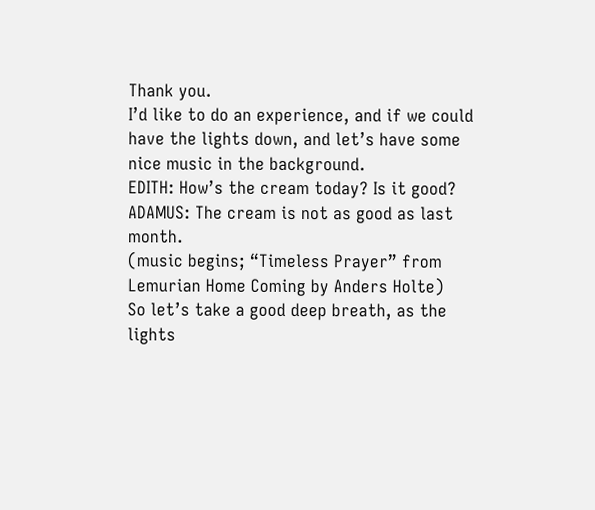Thank you.
I’d like to do an experience, and if we could have the lights down, and let’s have some nice music in the background.
EDITH: How’s the cream today? Is it good?
ADAMUS: The cream is not as good as last month.
(music begins; “Timeless Prayer” from Lemurian Home Coming by Anders Holte)
So let’s take a good deep breath, as the lights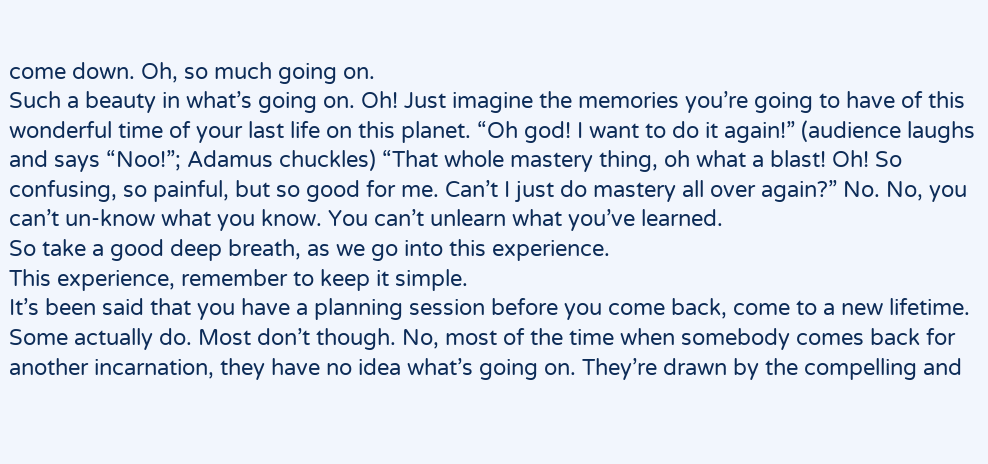come down. Oh, so much going on.
Such a beauty in what’s going on. Oh! Just imagine the memories you’re going to have of this wonderful time of your last life on this planet. “Oh god! I want to do it again!” (audience laughs and says “Noo!”; Adamus chuckles) “That whole mastery thing, oh what a blast! Oh! So confusing, so painful, but so good for me. Can’t I just do mastery all over again?” No. No, you can’t un-know what you know. You can’t unlearn what you’ve learned.
So take a good deep breath, as we go into this experience.
This experience, remember to keep it simple.
It’s been said that you have a planning session before you come back, come to a new lifetime. Some actually do. Most don’t though. No, most of the time when somebody comes back for another incarnation, they have no idea what’s going on. They’re drawn by the compelling and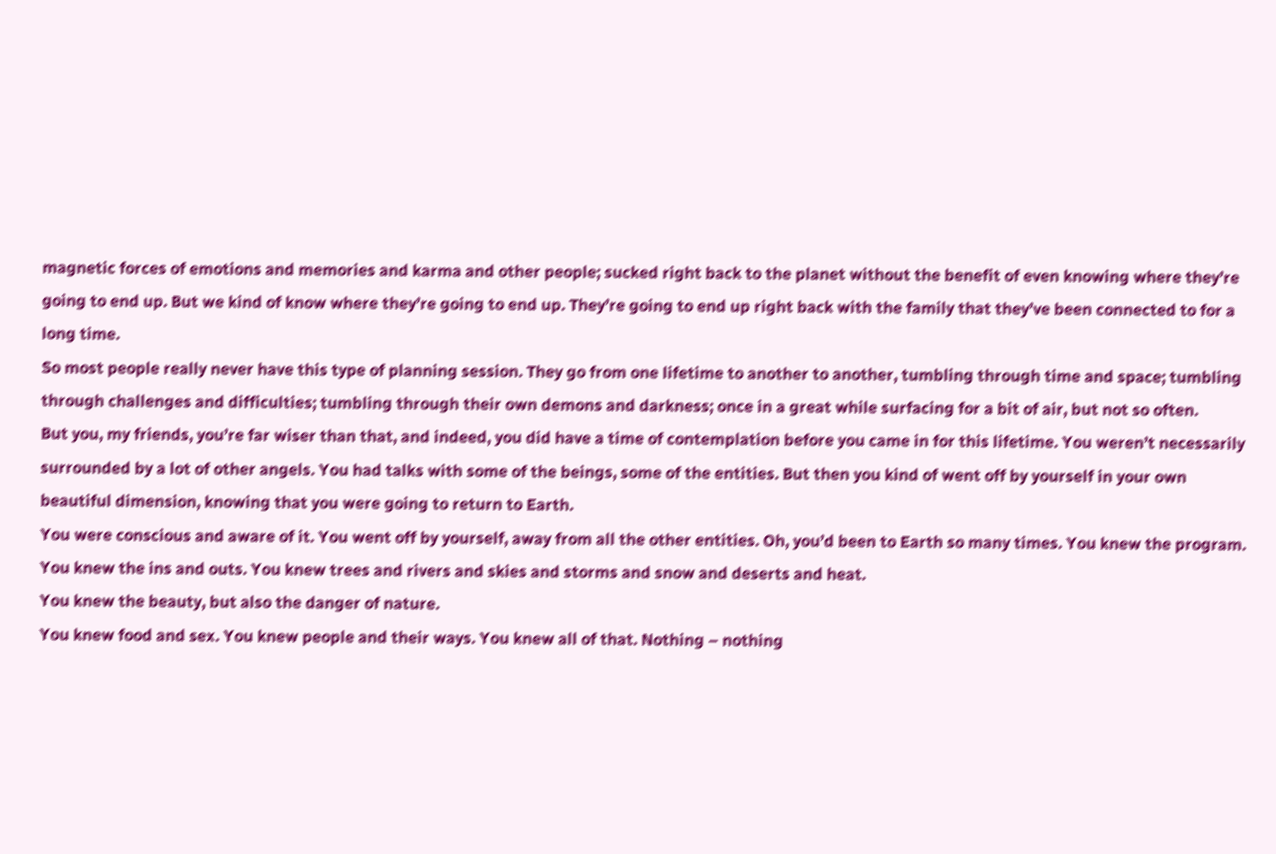magnetic forces of emotions and memories and karma and other people; sucked right back to the planet without the benefit of even knowing where they’re going to end up. But we kind of know where they’re going to end up. They’re going to end up right back with the family that they’ve been connected to for a long time.
So most people really never have this type of planning session. They go from one lifetime to another to another, tumbling through time and space; tumbling through challenges and difficulties; tumbling through their own demons and darkness; once in a great while surfacing for a bit of air, but not so often.
But you, my friends, you’re far wiser than that, and indeed, you did have a time of contemplation before you came in for this lifetime. You weren’t necessarily surrounded by a lot of other angels. You had talks with some of the beings, some of the entities. But then you kind of went off by yourself in your own beautiful dimension, knowing that you were going to return to Earth.
You were conscious and aware of it. You went off by yourself, away from all the other entities. Oh, you’d been to Earth so many times. You knew the program. You knew the ins and outs. You knew trees and rivers and skies and storms and snow and deserts and heat.
You knew the beauty, but also the danger of nature.
You knew food and sex. You knew people and their ways. You knew all of that. Nothing – nothing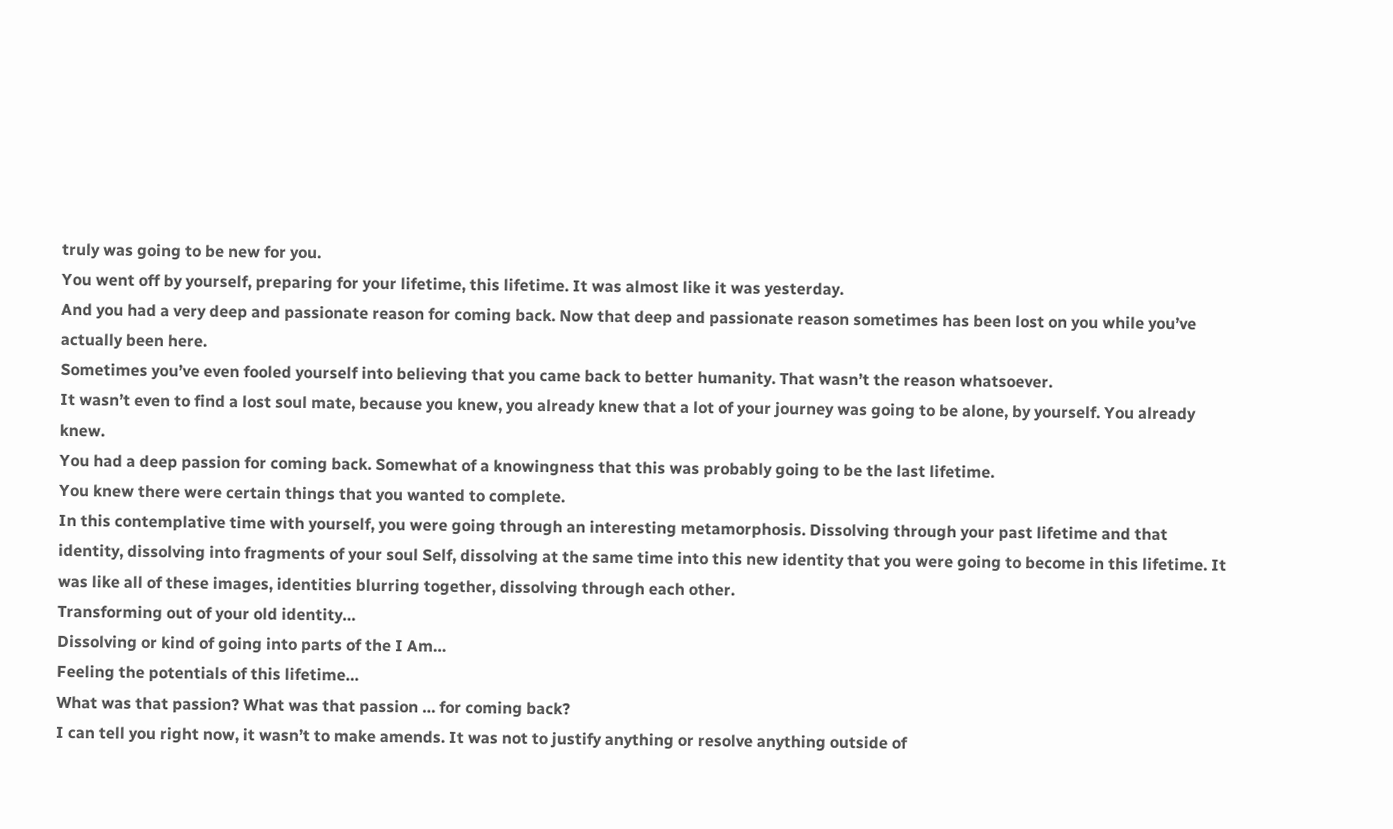truly was going to be new for you.
You went off by yourself, preparing for your lifetime, this lifetime. It was almost like it was yesterday.
And you had a very deep and passionate reason for coming back. Now that deep and passionate reason sometimes has been lost on you while you’ve actually been here.
Sometimes you’ve even fooled yourself into believing that you came back to better humanity. That wasn’t the reason whatsoever.
It wasn’t even to find a lost soul mate, because you knew, you already knew that a lot of your journey was going to be alone, by yourself. You already knew.
You had a deep passion for coming back. Somewhat of a knowingness that this was probably going to be the last lifetime.
You knew there were certain things that you wanted to complete.
In this contemplative time with yourself, you were going through an interesting metamorphosis. Dissolving through your past lifetime and that identity, dissolving into fragments of your soul Self, dissolving at the same time into this new identity that you were going to become in this lifetime. It was like all of these images, identities blurring together, dissolving through each other.
Transforming out of your old identity…
Dissolving or kind of going into parts of the I Am…
Feeling the potentials of this lifetime…
What was that passion? What was that passion … for coming back?
I can tell you right now, it wasn’t to make amends. It was not to justify anything or resolve anything outside of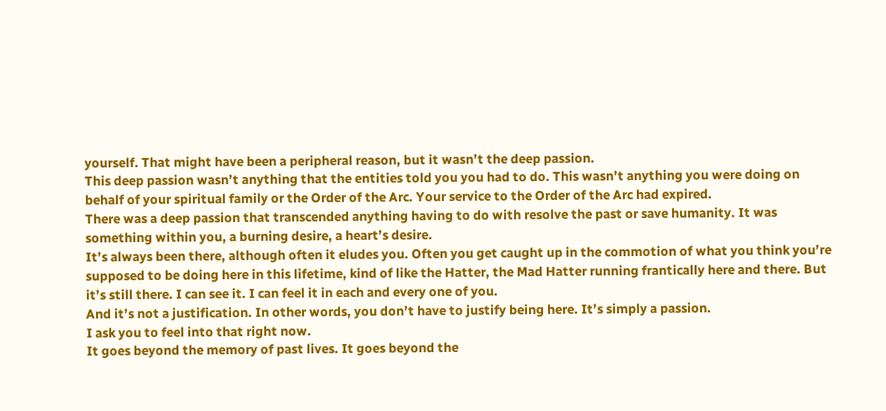yourself. That might have been a peripheral reason, but it wasn’t the deep passion.
This deep passion wasn’t anything that the entities told you you had to do. This wasn’t anything you were doing on behalf of your spiritual family or the Order of the Arc. Your service to the Order of the Arc had expired.
There was a deep passion that transcended anything having to do with resolve the past or save humanity. It was something within you, a burning desire, a heart’s desire.
It’s always been there, although often it eludes you. Often you get caught up in the commotion of what you think you’re supposed to be doing here in this lifetime, kind of like the Hatter, the Mad Hatter running frantically here and there. But it’s still there. I can see it. I can feel it in each and every one of you.
And it’s not a justification. In other words, you don’t have to justify being here. It’s simply a passion.
I ask you to feel into that right now.
It goes beyond the memory of past lives. It goes beyond the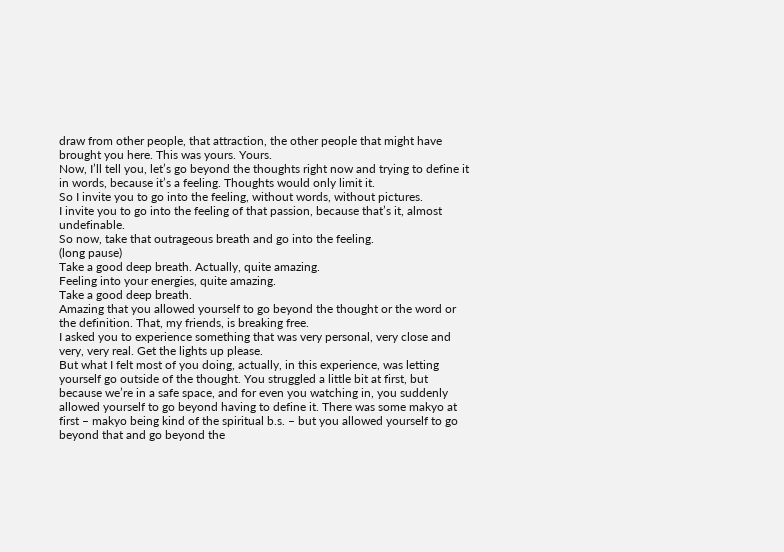draw from other people, that attraction, the other people that might have brought you here. This was yours. Yours.
Now, I’ll tell you, let’s go beyond the thoughts right now and trying to define it in words, because it’s a feeling. Thoughts would only limit it.
So I invite you to go into the feeling, without words, without pictures.
I invite you to go into the feeling of that passion, because that’s it, almost undefinable.
So now, take that outrageous breath and go into the feeling.
(long pause)
Take a good deep breath. Actually, quite amazing.
Feeling into your energies, quite amazing.
Take a good deep breath.
Amazing that you allowed yourself to go beyond the thought or the word or the definition. That, my friends, is breaking free.
I asked you to experience something that was very personal, very close and very, very real. Get the lights up please.
But what I felt most of you doing, actually, in this experience, was letting yourself go outside of the thought. You struggled a little bit at first, but because we’re in a safe space, and for even you watching in, you suddenly allowed yourself to go beyond having to define it. There was some makyo at first – makyo being kind of the spiritual b.s. – but you allowed yourself to go beyond that and go beyond the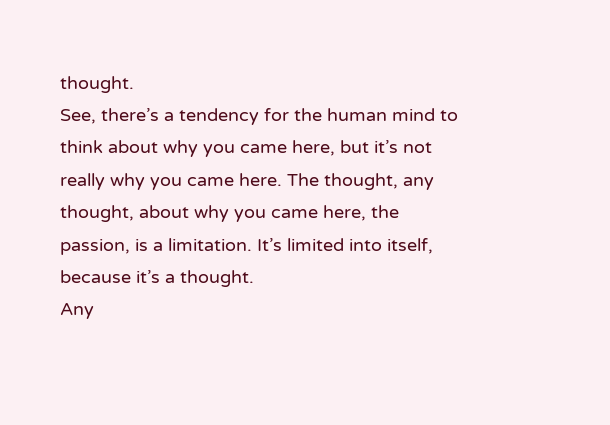thought.
See, there’s a tendency for the human mind to think about why you came here, but it’s not really why you came here. The thought, any thought, about why you came here, the passion, is a limitation. It’s limited into itself, because it’s a thought.
Any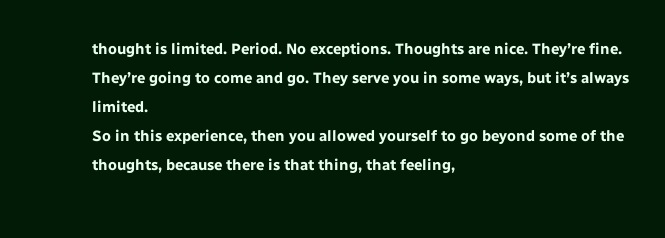thought is limited. Period. No exceptions. Thoughts are nice. They’re fine. They’re going to come and go. They serve you in some ways, but it’s always limited.
So in this experience, then you allowed yourself to go beyond some of the thoughts, because there is that thing, that feeling,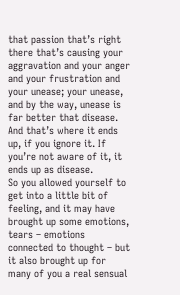that passion that’s right there that’s causing your aggravation and your anger and your frustration and your unease; your unease, and by the way, unease is far better that disease. And that’s where it ends up, if you ignore it. If you’re not aware of it, it ends up as disease.
So you allowed yourself to get into a little bit of feeling, and it may have brought up some emotions, tears – emotions connected to thought – but it also brought up for many of you a real sensual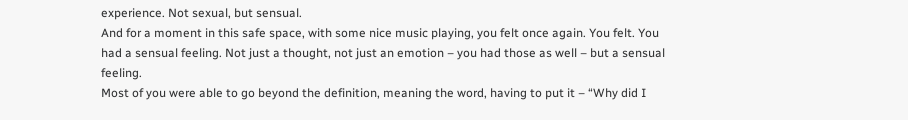experience. Not sexual, but sensual.
And for a moment in this safe space, with some nice music playing, you felt once again. You felt. You had a sensual feeling. Not just a thought, not just an emotion – you had those as well – but a sensual feeling.
Most of you were able to go beyond the definition, meaning the word, having to put it – “Why did I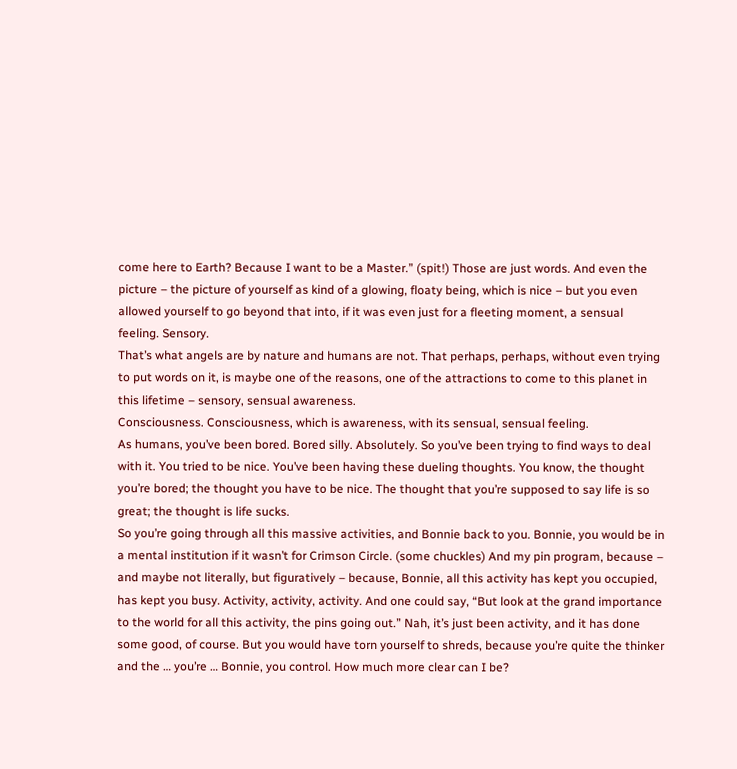come here to Earth? Because I want to be a Master.” (spit!) Those are just words. And even the picture – the picture of yourself as kind of a glowing, floaty being, which is nice – but you even allowed yourself to go beyond that into, if it was even just for a fleeting moment, a sensual feeling. Sensory.
That’s what angels are by nature and humans are not. That perhaps, perhaps, without even trying to put words on it, is maybe one of the reasons, one of the attractions to come to this planet in this lifetime – sensory, sensual awareness.
Consciousness. Consciousness, which is awareness, with its sensual, sensual feeling.
As humans, you’ve been bored. Bored silly. Absolutely. So you’ve been trying to find ways to deal with it. You tried to be nice. You’ve been having these dueling thoughts. You know, the thought you’re bored; the thought you have to be nice. The thought that you’re supposed to say life is so great; the thought is life sucks.
So you’re going through all this massive activities, and Bonnie back to you. Bonnie, you would be in a mental institution if it wasn’t for Crimson Circle. (some chuckles) And my pin program, because – and maybe not literally, but figuratively – because, Bonnie, all this activity has kept you occupied, has kept you busy. Activity, activity, activity. And one could say, “But look at the grand importance to the world for all this activity, the pins going out.” Nah, it’s just been activity, and it has done some good, of course. But you would have torn yourself to shreds, because you’re quite the thinker and the … you’re … Bonnie, you control. How much more clear can I be?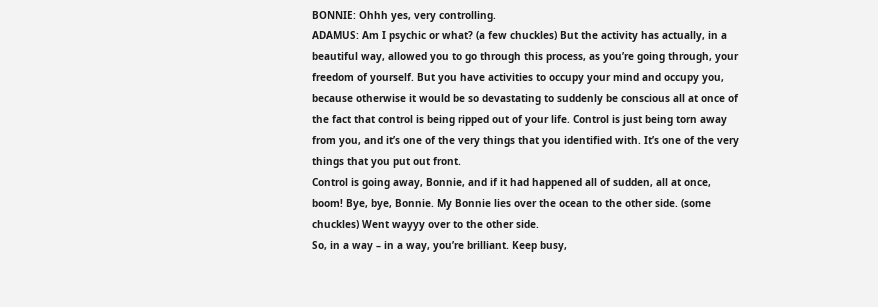BONNIE: Ohhh yes, very controlling.
ADAMUS: Am I psychic or what? (a few chuckles) But the activity has actually, in a beautiful way, allowed you to go through this process, as you’re going through, your freedom of yourself. But you have activities to occupy your mind and occupy you, because otherwise it would be so devastating to suddenly be conscious all at once of the fact that control is being ripped out of your life. Control is just being torn away from you, and it’s one of the very things that you identified with. It’s one of the very things that you put out front.
Control is going away, Bonnie, and if it had happened all of sudden, all at once, boom! Bye, bye, Bonnie. My Bonnie lies over the ocean to the other side. (some chuckles) Went wayyy over to the other side.
So, in a way – in a way, you’re brilliant. Keep busy,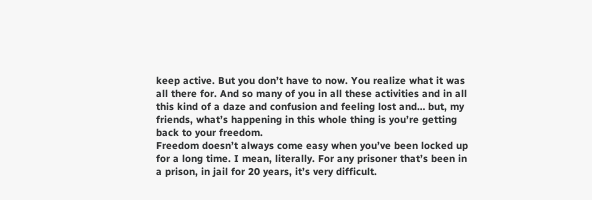keep active. But you don’t have to now. You realize what it was all there for. And so many of you in all these activities and in all this kind of a daze and confusion and feeling lost and… but, my friends, what’s happening in this whole thing is you’re getting back to your freedom.
Freedom doesn’t always come easy when you’ve been locked up for a long time. I mean, literally. For any prisoner that’s been in a prison, in jail for 20 years, it’s very difficult.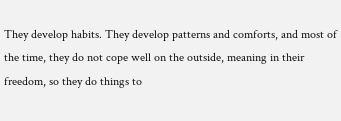They develop habits. They develop patterns and comforts, and most of the time, they do not cope well on the outside, meaning in their freedom, so they do things to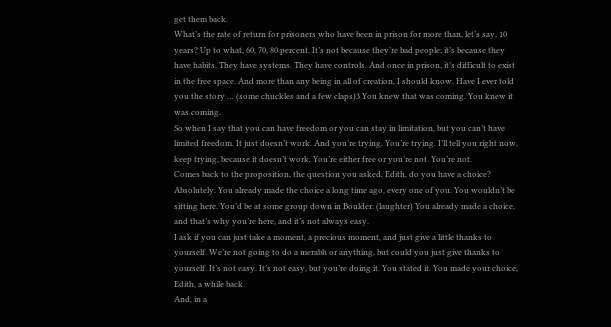get them back.
What’s the rate of return for prisoners who have been in prison for more than, let’s say, 10 years? Up to what, 60, 70, 80 percent. It’s not because they’re bad people; it’s because they have habits. They have systems. They have controls. And once in prison, it’s difficult to exist in the free space. And more than any being in all of creation, I should know. Have I ever told you the story … (some chuckles and a few claps)3 You knew that was coming. You knew it was coming.
So when I say that you can have freedom or you can stay in limitation, but you can’t have limited freedom. It just doesn’t work. And you’re trying. You’re trying. I’ll tell you right now, keep trying, because it doesn’t work. You’re either free or you’re not. You’re not.
Comes back to the proposition, the question you asked, Edith, do you have a choice? Absolutely. You already made the choice a long time ago, every one of you. You wouldn’t be sitting here. You’d be at some group down in Boulder. (laughter) You already made a choice, and that’s why you’re here, and it’s not always easy.
I ask if you can just take a moment, a precious moment, and just give a little thanks to yourself. We’re not going to do a merabh or anything, but could you just give thanks to yourself. It’s not easy. It’s not easy, but you’re doing it. You stated it. You made your choice, Edith, a while back.
And, in a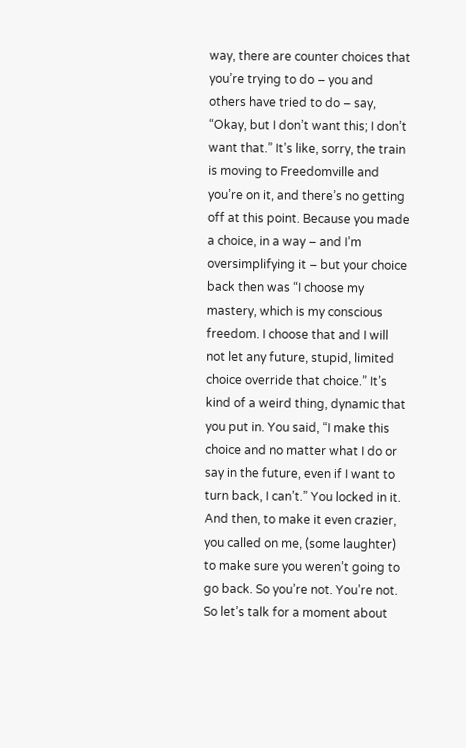way, there are counter choices that you’re trying to do – you and others have tried to do – say, “Okay, but I don’t want this; I don’t want that.” It’s like, sorry, the train is moving to Freedomville and you’re on it, and there’s no getting off at this point. Because you made a choice, in a way – and I’m oversimplifying it – but your choice back then was “I choose my mastery, which is my conscious freedom. I choose that and I will not let any future, stupid, limited choice override that choice.” It’s kind of a weird thing, dynamic that you put in. You said, “I make this choice and no matter what I do or say in the future, even if I want to turn back, I can’t.” You locked in it.
And then, to make it even crazier, you called on me, (some laughter) to make sure you weren’t going to go back. So you’re not. You’re not.
So let’s talk for a moment about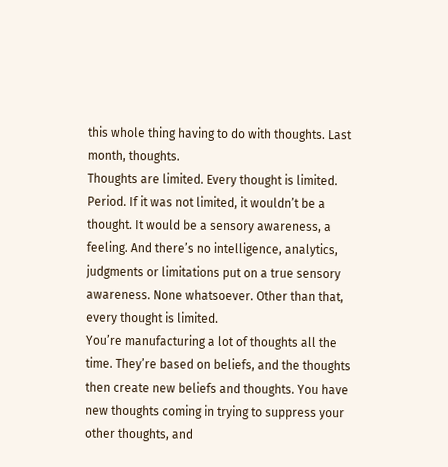this whole thing having to do with thoughts. Last month, thoughts.
Thoughts are limited. Every thought is limited. Period. If it was not limited, it wouldn’t be a thought. It would be a sensory awareness, a feeling. And there’s no intelligence, analytics, judgments or limitations put on a true sensory awareness. None whatsoever. Other than that, every thought is limited.
You’re manufacturing a lot of thoughts all the time. They’re based on beliefs, and the thoughts then create new beliefs and thoughts. You have new thoughts coming in trying to suppress your other thoughts, and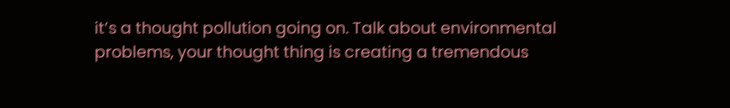it’s a thought pollution going on. Talk about environmental problems, your thought thing is creating a tremendous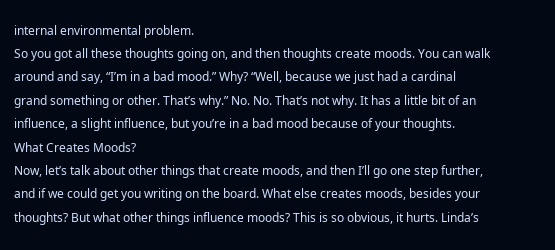internal environmental problem.
So you got all these thoughts going on, and then thoughts create moods. You can walk around and say, “I’m in a bad mood.” Why? “Well, because we just had a cardinal grand something or other. That’s why.” No. No. That’s not why. It has a little bit of an influence, a slight influence, but you’re in a bad mood because of your thoughts.
What Creates Moods?
Now, let’s talk about other things that create moods, and then I’ll go one step further, and if we could get you writing on the board. What else creates moods, besides your thoughts? But what other things influence moods? This is so obvious, it hurts. Linda’s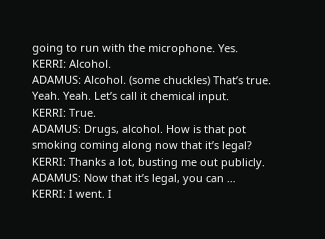going to run with the microphone. Yes.
KERRI: Alcohol.
ADAMUS: Alcohol. (some chuckles) That’s true. Yeah. Yeah. Let’s call it chemical input.
KERRI: True.
ADAMUS: Drugs, alcohol. How is that pot smoking coming along now that it’s legal?
KERRI: Thanks a lot, busting me out publicly.
ADAMUS: Now that it’s legal, you can …
KERRI: I went. I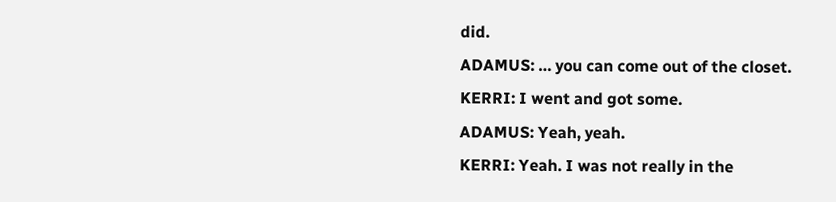did.
ADAMUS: … you can come out of the closet.
KERRI: I went and got some.
ADAMUS: Yeah, yeah.
KERRI: Yeah. I was not really in the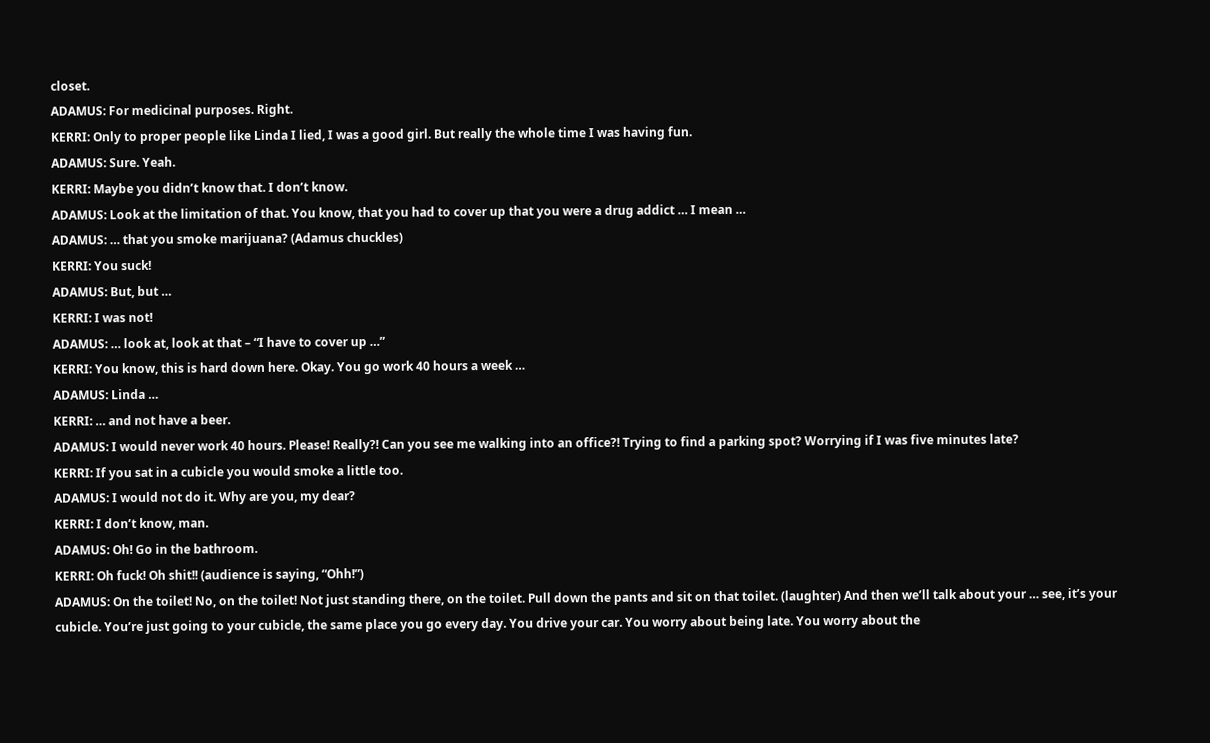closet.
ADAMUS: For medicinal purposes. Right.
KERRI: Only to proper people like Linda I lied, I was a good girl. But really the whole time I was having fun.
ADAMUS: Sure. Yeah.
KERRI: Maybe you didn’t know that. I don’t know.
ADAMUS: Look at the limitation of that. You know, that you had to cover up that you were a drug addict … I mean …
ADAMUS: … that you smoke marijuana? (Adamus chuckles)
KERRI: You suck!
ADAMUS: But, but …
KERRI: I was not!
ADAMUS: … look at, look at that – “I have to cover up …”
KERRI: You know, this is hard down here. Okay. You go work 40 hours a week …
ADAMUS: Linda …
KERRI: … and not have a beer.
ADAMUS: I would never work 40 hours. Please! Really?! Can you see me walking into an office?! Trying to find a parking spot? Worrying if I was five minutes late?
KERRI: If you sat in a cubicle you would smoke a little too.
ADAMUS: I would not do it. Why are you, my dear?
KERRI: I don’t know, man.
ADAMUS: Oh! Go in the bathroom.
KERRI: Oh fuck! Oh shit!! (audience is saying, “Ohh!”)
ADAMUS: On the toilet! No, on the toilet! Not just standing there, on the toilet. Pull down the pants and sit on that toilet. (laughter) And then we’ll talk about your … see, it’s your cubicle. You’re just going to your cubicle, the same place you go every day. You drive your car. You worry about being late. You worry about the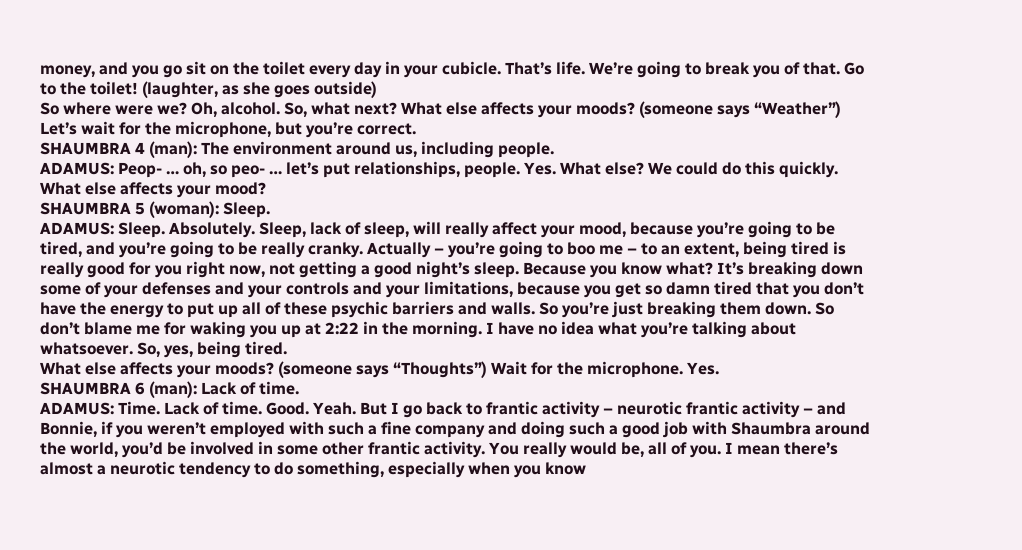money, and you go sit on the toilet every day in your cubicle. That’s life. We’re going to break you of that. Go to the toilet! (laughter, as she goes outside)
So where were we? Oh, alcohol. So, what next? What else affects your moods? (someone says “Weather”) Let’s wait for the microphone, but you’re correct.
SHAUMBRA 4 (man): The environment around us, including people.
ADAMUS: Peop- … oh, so peo- … let’s put relationships, people. Yes. What else? We could do this quickly. What else affects your mood?
SHAUMBRA 5 (woman): Sleep.
ADAMUS: Sleep. Absolutely. Sleep, lack of sleep, will really affect your mood, because you’re going to be tired, and you’re going to be really cranky. Actually – you’re going to boo me – to an extent, being tired is really good for you right now, not getting a good night’s sleep. Because you know what? It’s breaking down some of your defenses and your controls and your limitations, because you get so damn tired that you don’t have the energy to put up all of these psychic barriers and walls. So you’re just breaking them down. So don’t blame me for waking you up at 2:22 in the morning. I have no idea what you’re talking about whatsoever. So, yes, being tired.
What else affects your moods? (someone says “Thoughts”) Wait for the microphone. Yes.
SHAUMBRA 6 (man): Lack of time.
ADAMUS: Time. Lack of time. Good. Yeah. But I go back to frantic activity – neurotic frantic activity – and Bonnie, if you weren’t employed with such a fine company and doing such a good job with Shaumbra around the world, you’d be involved in some other frantic activity. You really would be, all of you. I mean there’s almost a neurotic tendency to do something, especially when you know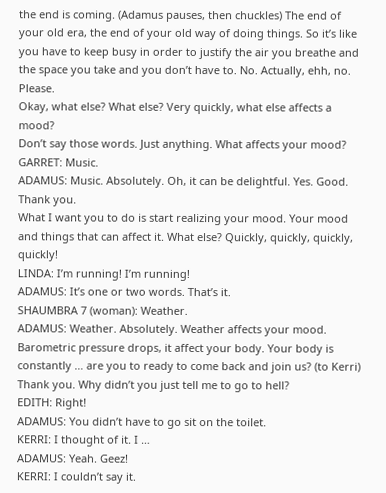the end is coming. (Adamus pauses, then chuckles) The end of your old era, the end of your old way of doing things. So it’s like you have to keep busy in order to justify the air you breathe and the space you take and you don’t have to. No. Actually, ehh, no. Please.
Okay, what else? What else? Very quickly, what else affects a mood?
Don’t say those words. Just anything. What affects your mood?
GARRET: Music.
ADAMUS: Music. Absolutely. Oh, it can be delightful. Yes. Good. Thank you.
What I want you to do is start realizing your mood. Your mood and things that can affect it. What else? Quickly, quickly, quickly, quickly!
LINDA: I’m running! I’m running!
ADAMUS: It’s one or two words. That’s it.
SHAUMBRA 7 (woman): Weather.
ADAMUS: Weather. Absolutely. Weather affects your mood. Barometric pressure drops, it affect your body. Your body is constantly … are you to ready to come back and join us? (to Kerri) Thank you. Why didn’t you just tell me to go to hell?
EDITH: Right!
ADAMUS: You didn’t have to go sit on the toilet.
KERRI: I thought of it. I …
ADAMUS: Yeah. Geez!
KERRI: I couldn’t say it.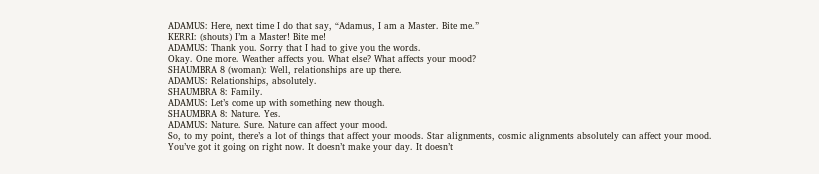ADAMUS: Here, next time I do that say, “Adamus, I am a Master. Bite me.”
KERRI: (shouts) I’m a Master! Bite me!
ADAMUS: Thank you. Sorry that I had to give you the words.
Okay. One more. Weather affects you. What else? What affects your mood?
SHAUMBRA 8 (woman): Well, relationships are up there.
ADAMUS: Relationships, absolutely.
SHAUMBRA 8: Family.
ADAMUS: Let’s come up with something new though.
SHAUMBRA 8: Nature. Yes.
ADAMUS: Nature. Sure. Nature can affect your mood.
So, to my point, there’s a lot of things that affect your moods. Star alignments, cosmic alignments absolutely can affect your mood. You’ve got it going on right now. It doesn’t make your day. It doesn’t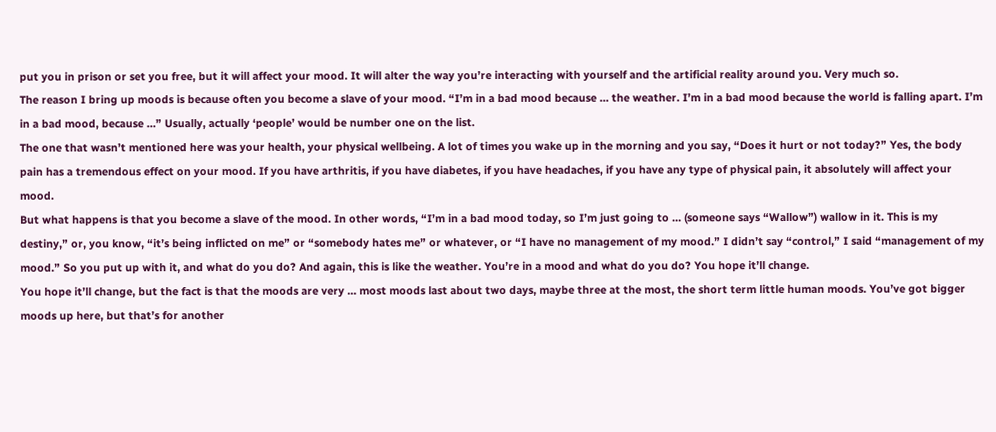put you in prison or set you free, but it will affect your mood. It will alter the way you’re interacting with yourself and the artificial reality around you. Very much so.
The reason I bring up moods is because often you become a slave of your mood. “I’m in a bad mood because … the weather. I’m in a bad mood because the world is falling apart. I’m in a bad mood, because …” Usually, actually ‘people’ would be number one on the list.
The one that wasn’t mentioned here was your health, your physical wellbeing. A lot of times you wake up in the morning and you say, “Does it hurt or not today?” Yes, the body pain has a tremendous effect on your mood. If you have arthritis, if you have diabetes, if you have headaches, if you have any type of physical pain, it absolutely will affect your mood.
But what happens is that you become a slave of the mood. In other words, “I’m in a bad mood today, so I’m just going to … (someone says “Wallow”) wallow in it. This is my destiny,” or, you know, “it’s being inflicted on me” or “somebody hates me” or whatever, or “I have no management of my mood.” I didn’t say “control,” I said “management of my mood.” So you put up with it, and what do you do? And again, this is like the weather. You’re in a mood and what do you do? You hope it’ll change.
You hope it’ll change, but the fact is that the moods are very … most moods last about two days, maybe three at the most, the short term little human moods. You’ve got bigger moods up here, but that’s for another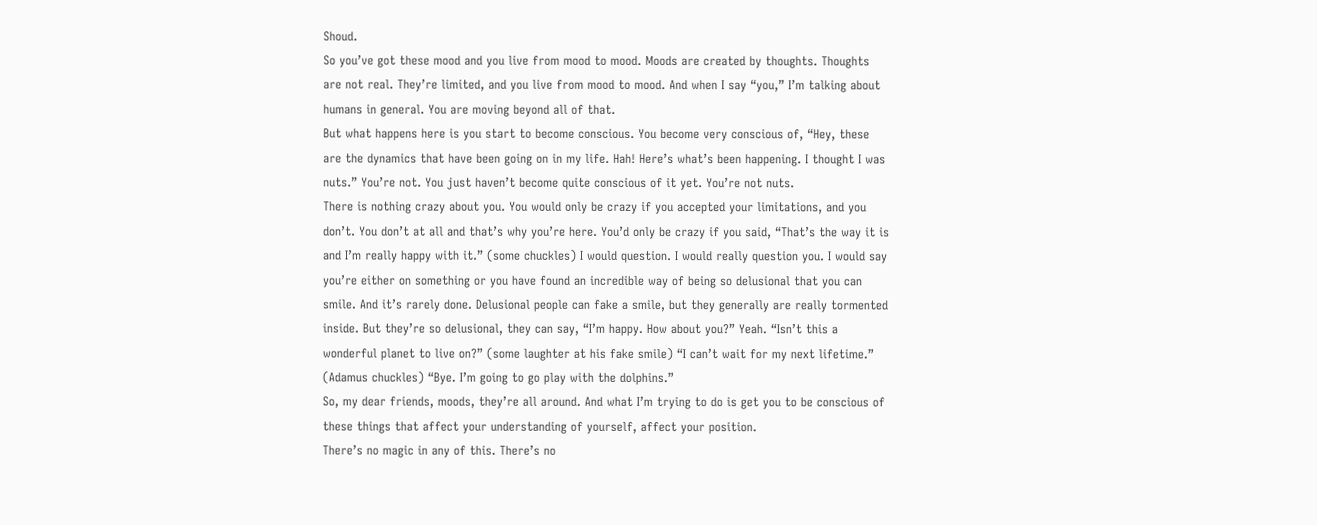Shoud.
So you’ve got these mood and you live from mood to mood. Moods are created by thoughts. Thoughts are not real. They’re limited, and you live from mood to mood. And when I say “you,” I’m talking about humans in general. You are moving beyond all of that.
But what happens here is you start to become conscious. You become very conscious of, “Hey, these are the dynamics that have been going on in my life. Hah! Here’s what’s been happening. I thought I was nuts.” You’re not. You just haven’t become quite conscious of it yet. You’re not nuts.
There is nothing crazy about you. You would only be crazy if you accepted your limitations, and you don’t. You don’t at all and that’s why you’re here. You’d only be crazy if you said, “That’s the way it is and I’m really happy with it.” (some chuckles) I would question. I would really question you. I would say you’re either on something or you have found an incredible way of being so delusional that you can smile. And it’s rarely done. Delusional people can fake a smile, but they generally are really tormented inside. But they’re so delusional, they can say, “I’m happy. How about you?” Yeah. “Isn’t this a wonderful planet to live on?” (some laughter at his fake smile) “I can’t wait for my next lifetime.” (Adamus chuckles) “Bye. I’m going to go play with the dolphins.”
So, my dear friends, moods, they’re all around. And what I’m trying to do is get you to be conscious of these things that affect your understanding of yourself, affect your position.
There’s no magic in any of this. There’s no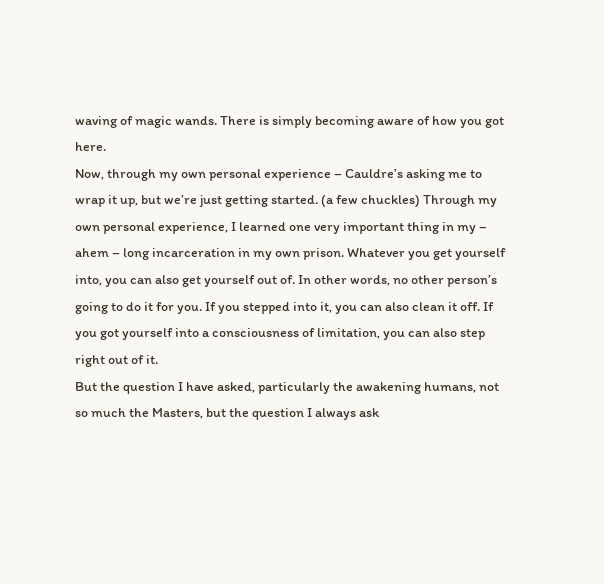waving of magic wands. There is simply becoming aware of how you got here.
Now, through my own personal experience – Cauldre’s asking me to wrap it up, but we’re just getting started. (a few chuckles) Through my own personal experience, I learned one very important thing in my – ahem – long incarceration in my own prison. Whatever you get yourself into, you can also get yourself out of. In other words, no other person’s going to do it for you. If you stepped into it, you can also clean it off. If you got yourself into a consciousness of limitation, you can also step right out of it.
But the question I have asked, particularly the awakening humans, not so much the Masters, but the question I always ask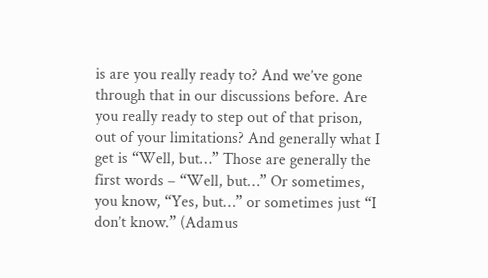is are you really ready to? And we’ve gone through that in our discussions before. Are you really ready to step out of that prison, out of your limitations? And generally what I get is “Well, but…” Those are generally the first words – “Well, but…” Or sometimes, you know, “Yes, but…” or sometimes just “I don’t know.” (Adamus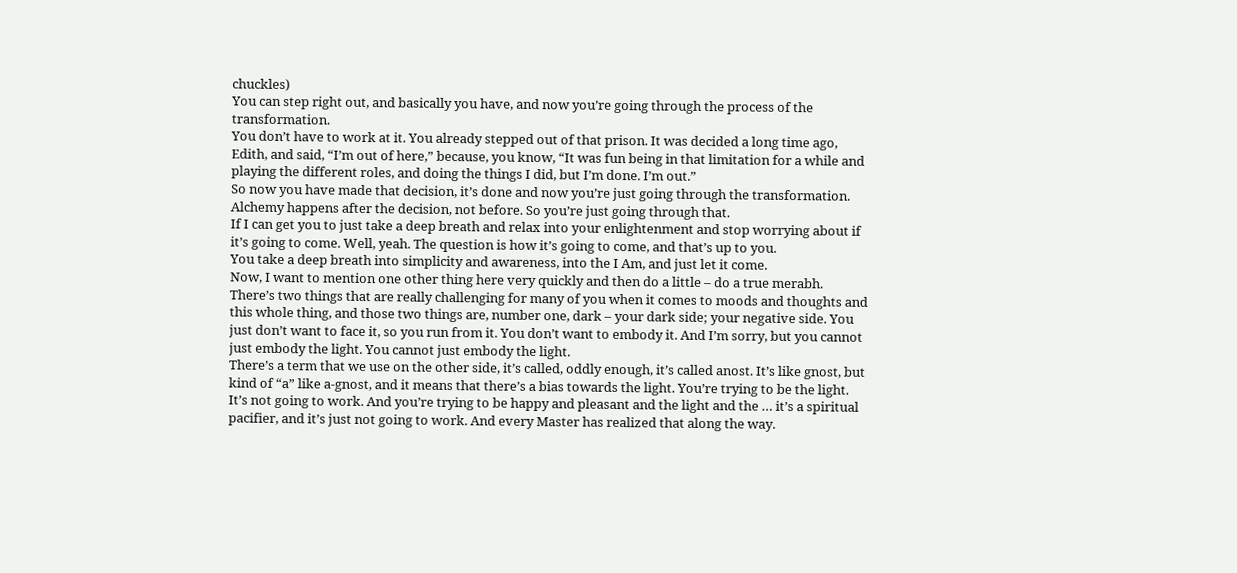chuckles)
You can step right out, and basically you have, and now you’re going through the process of the transformation.
You don’t have to work at it. You already stepped out of that prison. It was decided a long time ago, Edith, and said, “I’m out of here,” because, you know, “It was fun being in that limitation for a while and playing the different roles, and doing the things I did, but I’m done. I’m out.”
So now you have made that decision, it’s done and now you’re just going through the transformation. Alchemy happens after the decision, not before. So you’re just going through that.
If I can get you to just take a deep breath and relax into your enlightenment and stop worrying about if it’s going to come. Well, yeah. The question is how it’s going to come, and that’s up to you.
You take a deep breath into simplicity and awareness, into the I Am, and just let it come.
Now, I want to mention one other thing here very quickly and then do a little – do a true merabh.
There’s two things that are really challenging for many of you when it comes to moods and thoughts and this whole thing, and those two things are, number one, dark – your dark side; your negative side. You just don’t want to face it, so you run from it. You don’t want to embody it. And I’m sorry, but you cannot just embody the light. You cannot just embody the light.
There’s a term that we use on the other side, it’s called, oddly enough, it’s called anost. It’s like gnost, but kind of “a” like a-gnost, and it means that there’s a bias towards the light. You’re trying to be the light. It’s not going to work. And you’re trying to be happy and pleasant and the light and the … it’s a spiritual pacifier, and it’s just not going to work. And every Master has realized that along the way.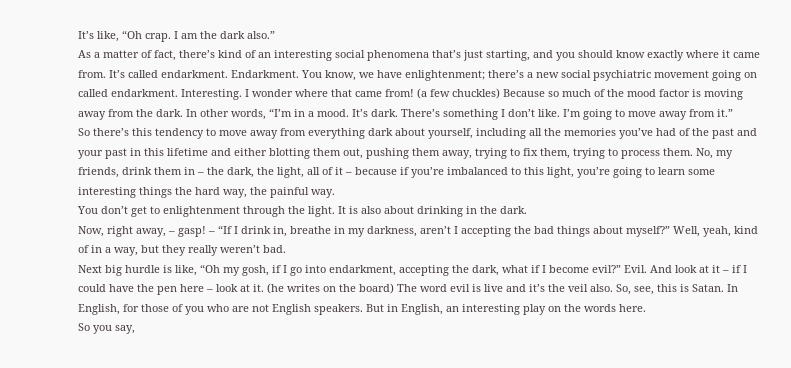It’s like, “Oh crap. I am the dark also.”
As a matter of fact, there’s kind of an interesting social phenomena that’s just starting, and you should know exactly where it came from. It’s called endarkment. Endarkment. You know, we have enlightenment; there’s a new social psychiatric movement going on called endarkment. Interesting. I wonder where that came from! (a few chuckles) Because so much of the mood factor is moving away from the dark. In other words, “I’m in a mood. It’s dark. There’s something I don’t like. I’m going to move away from it.”
So there’s this tendency to move away from everything dark about yourself, including all the memories you’ve had of the past and your past in this lifetime and either blotting them out, pushing them away, trying to fix them, trying to process them. No, my friends, drink them in – the dark, the light, all of it – because if you’re imbalanced to this light, you’re going to learn some interesting things the hard way, the painful way.
You don’t get to enlightenment through the light. It is also about drinking in the dark.
Now, right away, – gasp! – “If I drink in, breathe in my darkness, aren’t I accepting the bad things about myself?” Well, yeah, kind of in a way, but they really weren’t bad.
Next big hurdle is like, “Oh my gosh, if I go into endarkment, accepting the dark, what if I become evil?” Evil. And look at it – if I could have the pen here – look at it. (he writes on the board) The word evil is live and it’s the veil also. So, see, this is Satan. In English, for those of you who are not English speakers. But in English, an interesting play on the words here.
So you say,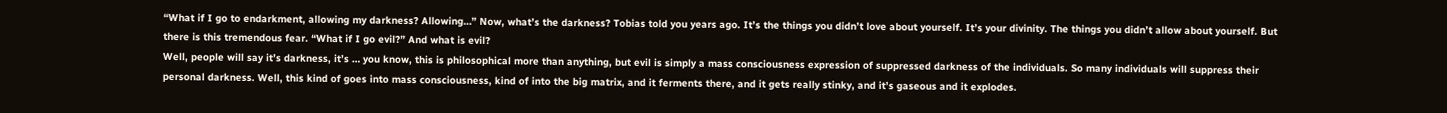“What if I go to endarkment, allowing my darkness? Allowing…” Now, what’s the darkness? Tobias told you years ago. It’s the things you didn’t love about yourself. It’s your divinity. The things you didn’t allow about yourself. But there is this tremendous fear. “What if I go evil?” And what is evil?
Well, people will say it’s darkness, it’s … you know, this is philosophical more than anything, but evil is simply a mass consciousness expression of suppressed darkness of the individuals. So many individuals will suppress their personal darkness. Well, this kind of goes into mass consciousness, kind of into the big matrix, and it ferments there, and it gets really stinky, and it’s gaseous and it explodes.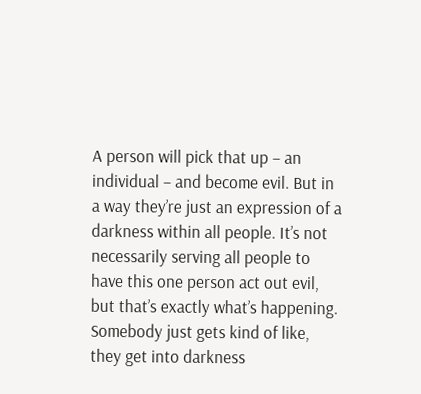A person will pick that up – an individual – and become evil. But in a way they’re just an expression of a darkness within all people. It’s not necessarily serving all people to have this one person act out evil, but that’s exactly what’s happening. Somebody just gets kind of like, they get into darkness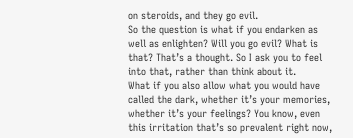on steroids, and they go evil.
So the question is what if you endarken as well as enlighten? Will you go evil? What is that? That’s a thought. So I ask you to feel into that, rather than think about it.
What if you also allow what you would have called the dark, whether it’s your memories, whether it’s your feelings? You know, even this irritation that’s so prevalent right now,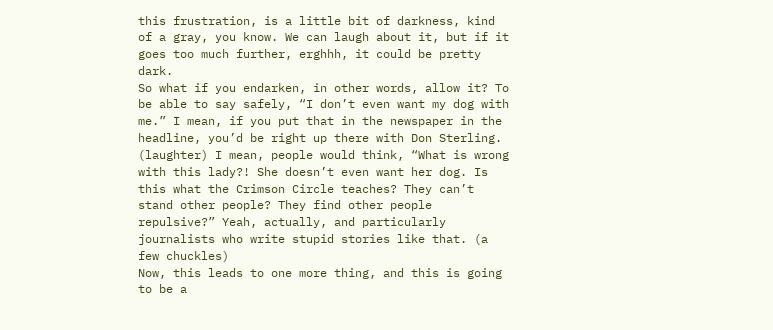this frustration, is a little bit of darkness, kind of a gray, you know. We can laugh about it, but if it goes too much further, erghhh, it could be pretty dark.
So what if you endarken, in other words, allow it? To be able to say safely, “I don’t even want my dog with me.” I mean, if you put that in the newspaper in the headline, you’d be right up there with Don Sterling. (laughter) I mean, people would think, “What is wrong with this lady?! She doesn’t even want her dog. Is this what the Crimson Circle teaches? They can’t stand other people? They find other people repulsive?” Yeah, actually, and particularly journalists who write stupid stories like that. (a few chuckles)
Now, this leads to one more thing, and this is going to be a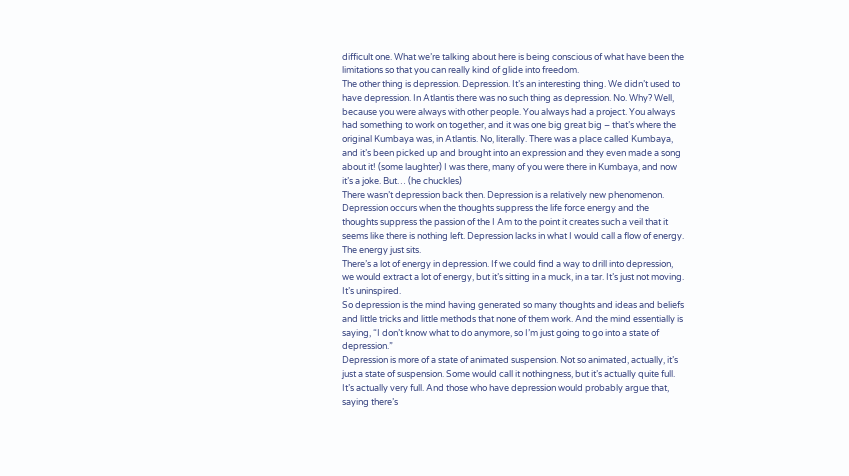difficult one. What we’re talking about here is being conscious of what have been the limitations so that you can really kind of glide into freedom.
The other thing is depression. Depression. It’s an interesting thing. We didn’t used to have depression. In Atlantis there was no such thing as depression. No. Why? Well, because you were always with other people. You always had a project. You always had something to work on together, and it was one big great big – that’s where the original Kumbaya was, in Atlantis. No, literally. There was a place called Kumbaya, and it’s been picked up and brought into an expression and they even made a song about it! (some laughter) I was there, many of you were there in Kumbaya, and now it’s a joke. But… (he chuckles)
There wasn’t depression back then. Depression is a relatively new phenomenon. Depression occurs when the thoughts suppress the life force energy and the thoughts suppress the passion of the I Am to the point it creates such a veil that it seems like there is nothing left. Depression lacks in what I would call a flow of energy. The energy just sits.
There’s a lot of energy in depression. If we could find a way to drill into depression, we would extract a lot of energy, but it’s sitting in a muck, in a tar. It’s just not moving. It’s uninspired.
So depression is the mind having generated so many thoughts and ideas and beliefs and little tricks and little methods that none of them work. And the mind essentially is saying, “I don’t know what to do anymore, so I’m just going to go into a state of depression.”
Depression is more of a state of animated suspension. Not so animated, actually, it’s just a state of suspension. Some would call it nothingness, but it’s actually quite full. It’s actually very full. And those who have depression would probably argue that, saying there’s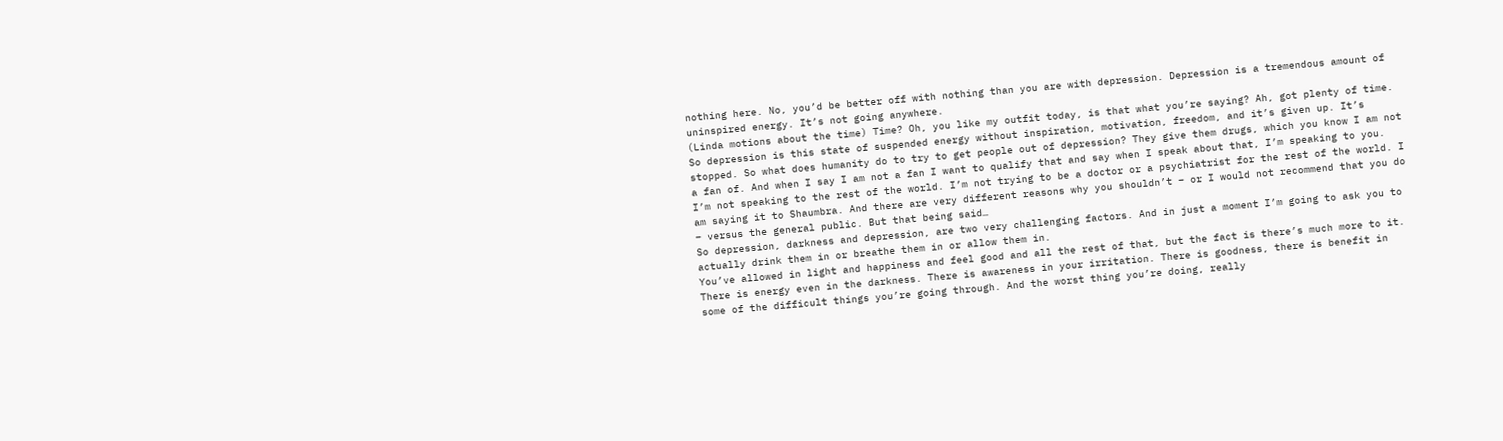nothing here. No, you’d be better off with nothing than you are with depression. Depression is a tremendous amount of uninspired energy. It’s not going anywhere.
(Linda motions about the time) Time? Oh, you like my outfit today, is that what you’re saying? Ah, got plenty of time.
So depression is this state of suspended energy without inspiration, motivation, freedom, and it’s given up. It’s stopped. So what does humanity do to try to get people out of depression? They give them drugs, which you know I am not a fan of. And when I say I am not a fan I want to qualify that and say when I speak about that, I’m speaking to you. I’m not speaking to the rest of the world. I’m not trying to be a doctor or a psychiatrist for the rest of the world. I am saying it to Shaumbra. And there are very different reasons why you shouldn’t – or I would not recommend that you do – versus the general public. But that being said…
So depression, darkness and depression, are two very challenging factors. And in just a moment I’m going to ask you to actually drink them in or breathe them in or allow them in.
You’ve allowed in light and happiness and feel good and all the rest of that, but the fact is there’s much more to it. There is energy even in the darkness. There is awareness in your irritation. There is goodness, there is benefit in some of the difficult things you’re going through. And the worst thing you’re doing, really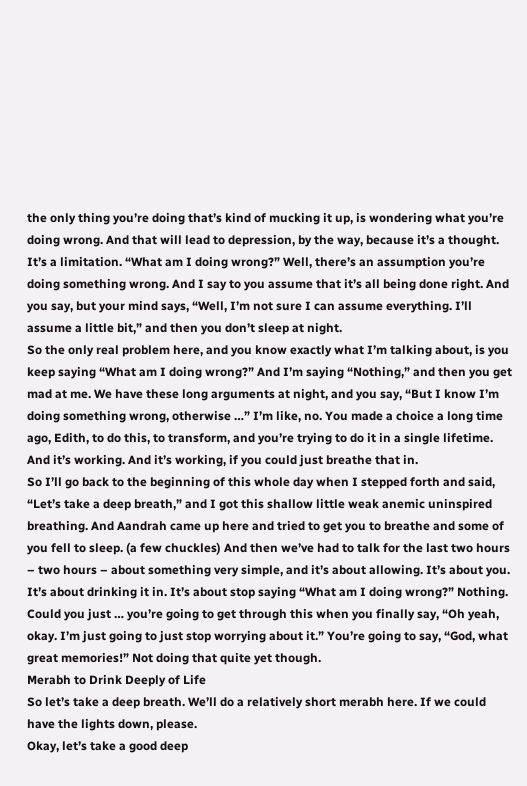the only thing you’re doing that’s kind of mucking it up, is wondering what you’re doing wrong. And that will lead to depression, by the way, because it’s a thought. It’s a limitation. “What am I doing wrong?” Well, there’s an assumption you’re doing something wrong. And I say to you assume that it’s all being done right. And you say, but your mind says, “Well, I’m not sure I can assume everything. I’ll assume a little bit,” and then you don’t sleep at night.
So the only real problem here, and you know exactly what I’m talking about, is you keep saying “What am I doing wrong?” And I’m saying “Nothing,” and then you get mad at me. We have these long arguments at night, and you say, “But I know I’m doing something wrong, otherwise …” I’m like, no. You made a choice a long time ago, Edith, to do this, to transform, and you’re trying to do it in a single lifetime. And it’s working. And it’s working, if you could just breathe that in.
So I’ll go back to the beginning of this whole day when I stepped forth and said, “Let’s take a deep breath,” and I got this shallow little weak anemic uninspired breathing. And Aandrah came up here and tried to get you to breathe and some of you fell to sleep. (a few chuckles) And then we’ve had to talk for the last two hours – two hours – about something very simple, and it’s about allowing. It’s about you. It’s about drinking it in. It’s about stop saying “What am I doing wrong?” Nothing.
Could you just … you’re going to get through this when you finally say, “Oh yeah, okay. I’m just going to just stop worrying about it.” You’re going to say, “God, what great memories!” Not doing that quite yet though.
Merabh to Drink Deeply of Life
So let’s take a deep breath. We’ll do a relatively short merabh here. If we could have the lights down, please.
Okay, let’s take a good deep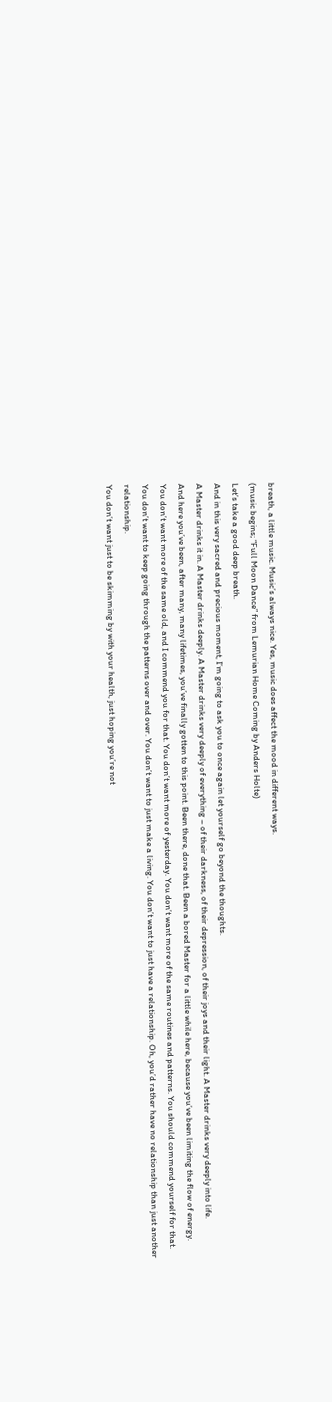breath, a little music. Music’s always nice. Yes, music does affect the mood in different ways.
(music begins; “Full Moon Dance” from Lemurian Home Coming by Anders Holte)
Let’s take a good deep breath.
And in this very sacred and precious moment, I’m going to ask you to once again let yourself go beyond the thoughts.
A Master drinks it in. A Master drinks deeply. A Master drinks very deeply of everything – of their darkness, of their depression, of their joys and their light. A Master drinks very deeply into life.
And here you’ve been, after many, many lifetimes, you’ve finally gotten to this point. Been there, done that. Been a bored Master for a little while here, because you’ve been limiting the flow of energy.
You don’t want more of the same old, and I commend you for that. You don’t want more of yesterday. You don’t want more of the same routines and patterns. You should commend yourself for that.
You don’t want to keep going through the patterns over and over. You don’t want to just make a living. You don’t want to just have a relationship. Oh, you’d rather have no relationship than just another relationship.
You don’t want just to be skimming by with your health, just hoping you’re not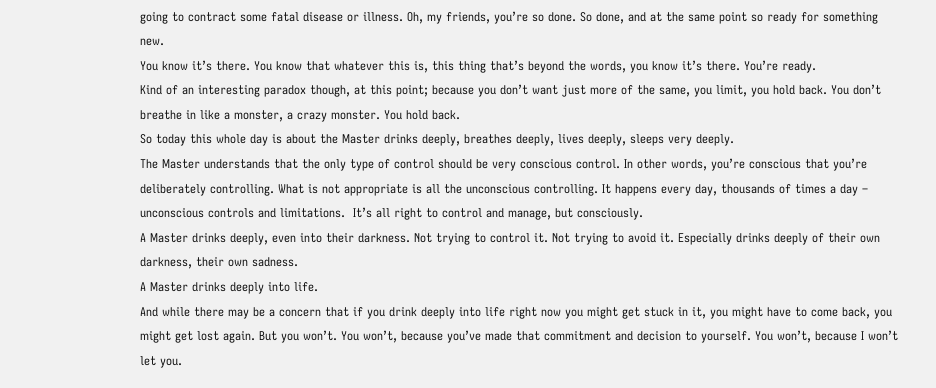going to contract some fatal disease or illness. Oh, my friends, you’re so done. So done, and at the same point so ready for something new.
You know it’s there. You know that whatever this is, this thing that’s beyond the words, you know it’s there. You’re ready.
Kind of an interesting paradox though, at this point; because you don’t want just more of the same, you limit, you hold back. You don’t breathe in like a monster, a crazy monster. You hold back.
So today this whole day is about the Master drinks deeply, breathes deeply, lives deeply, sleeps very deeply.
The Master understands that the only type of control should be very conscious control. In other words, you’re conscious that you’re deliberately controlling. What is not appropriate is all the unconscious controlling. It happens every day, thousands of times a day – unconscious controls and limitations.  It’s all right to control and manage, but consciously.
A Master drinks deeply, even into their darkness. Not trying to control it. Not trying to avoid it. Especially drinks deeply of their own darkness, their own sadness.
A Master drinks deeply into life.
And while there may be a concern that if you drink deeply into life right now you might get stuck in it, you might have to come back, you might get lost again. But you won’t. You won’t, because you’ve made that commitment and decision to yourself. You won’t, because I won’t let you.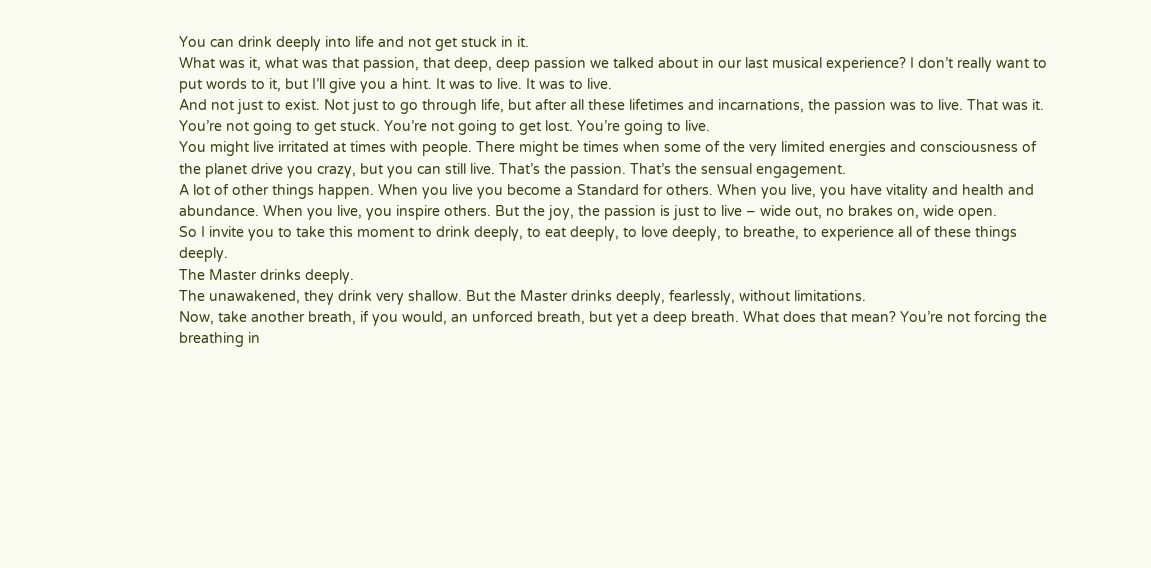You can drink deeply into life and not get stuck in it.
What was it, what was that passion, that deep, deep passion we talked about in our last musical experience? I don’t really want to put words to it, but I’ll give you a hint. It was to live. It was to live.
And not just to exist. Not just to go through life, but after all these lifetimes and incarnations, the passion was to live. That was it.
You’re not going to get stuck. You’re not going to get lost. You’re going to live.
You might live irritated at times with people. There might be times when some of the very limited energies and consciousness of the planet drive you crazy, but you can still live. That’s the passion. That’s the sensual engagement.
A lot of other things happen. When you live you become a Standard for others. When you live, you have vitality and health and abundance. When you live, you inspire others. But the joy, the passion is just to live – wide out, no brakes on, wide open.
So I invite you to take this moment to drink deeply, to eat deeply, to love deeply, to breathe, to experience all of these things deeply.
The Master drinks deeply.
The unawakened, they drink very shallow. But the Master drinks deeply, fearlessly, without limitations.
Now, take another breath, if you would, an unforced breath, but yet a deep breath. What does that mean? You’re not forcing the breathing in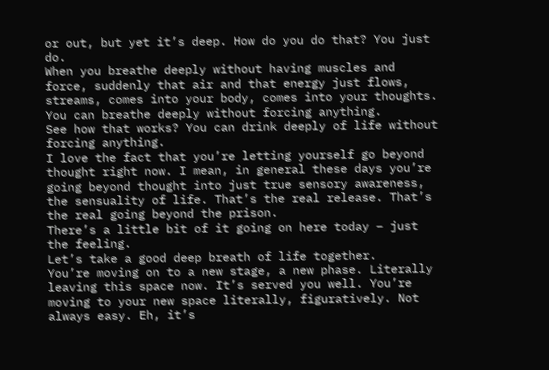or out, but yet it’s deep. How do you do that? You just do.
When you breathe deeply without having muscles and force, suddenly that air and that energy just flows, streams, comes into your body, comes into your thoughts. You can breathe deeply without forcing anything.
See how that works? You can drink deeply of life without forcing anything.
I love the fact that you’re letting yourself go beyond thought right now. I mean, in general these days you’re going beyond thought into just true sensory awareness, the sensuality of life. That’s the real release. That’s the real going beyond the prison.
There’s a little bit of it going on here today – just the feeling.
Let’s take a good deep breath of life together.
You’re moving on to a new stage, a new phase. Literally leaving this space now. It’s served you well. You’re moving to your new space literally, figuratively. Not always easy. Eh, it’s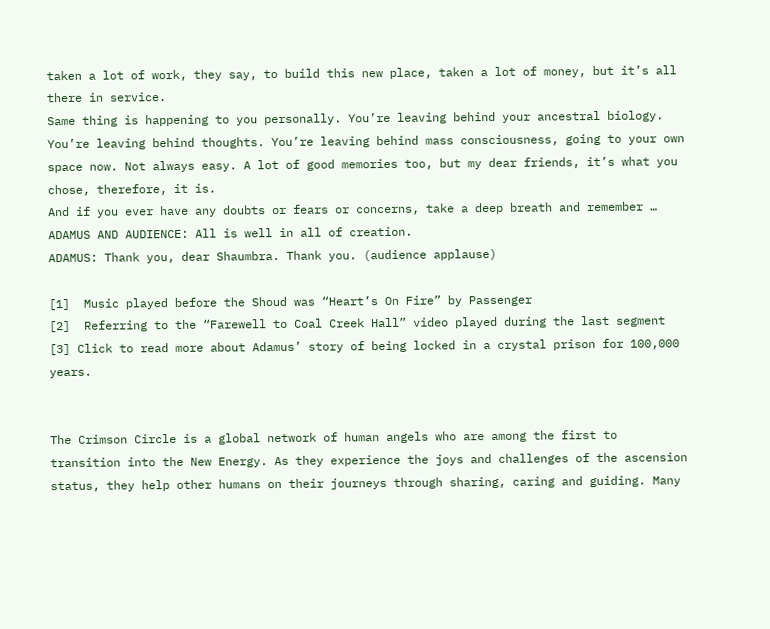taken a lot of work, they say, to build this new place, taken a lot of money, but it’s all there in service.
Same thing is happening to you personally. You’re leaving behind your ancestral biology. You’re leaving behind thoughts. You’re leaving behind mass consciousness, going to your own space now. Not always easy. A lot of good memories too, but my dear friends, it’s what you chose, therefore, it is.
And if you ever have any doubts or fears or concerns, take a deep breath and remember …
ADAMUS AND AUDIENCE: All is well in all of creation.
ADAMUS: Thank you, dear Shaumbra. Thank you. (audience applause)

[1]  Music played before the Shoud was “Heart’s On Fire” by Passenger
[2]  Referring to the “Farewell to Coal Creek Hall” video played during the last segment
[3] Click to read more about Adamus’ story of being locked in a crystal prison for 100,000 years.


The Crimson Circle is a global network of human angels who are among the first to transition into the New Energy. As they experience the joys and challenges of the ascension status, they help other humans on their journeys through sharing, caring and guiding. Many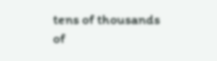tens of thousands of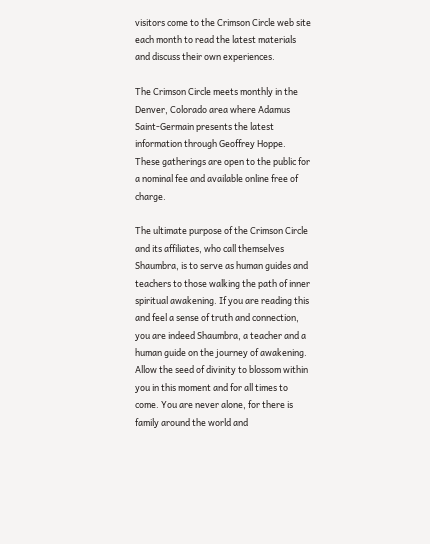visitors come to the Crimson Circle web site each month to read the latest materials and discuss their own experiences.

The Crimson Circle meets monthly in the Denver, Colorado area where Adamus Saint-Germain presents the latest information through Geoffrey Hoppe. These gatherings are open to the public for a nominal fee and available online free of charge.

The ultimate purpose of the Crimson Circle and its affiliates, who call themselves Shaumbra, is to serve as human guides and teachers to those walking the path of inner spiritual awakening. If you are reading this and feel a sense of truth and connection, you are indeed Shaumbra, a teacher and a human guide on the journey of awakening. Allow the seed of divinity to blossom within you in this moment and for all times to come. You are never alone, for there is family around the world and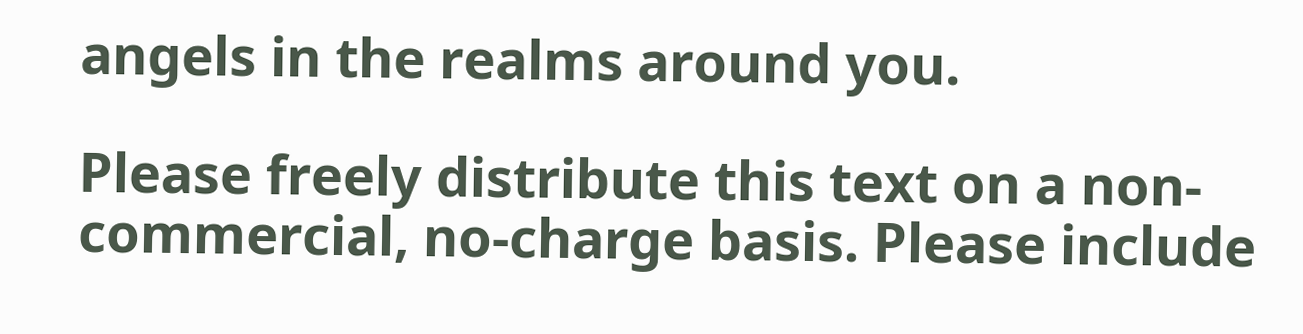angels in the realms around you.

Please freely distribute this text on a non-commercial, no-charge basis. Please include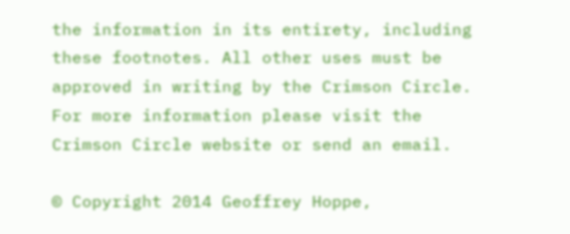the information in its entirety, including these footnotes. All other uses must be approved in writing by the Crimson Circle. For more information please visit the Crimson Circle website or send an email.

© Copyright 2014 Geoffrey Hoppe,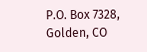P.O. Box 7328, Golden, CO